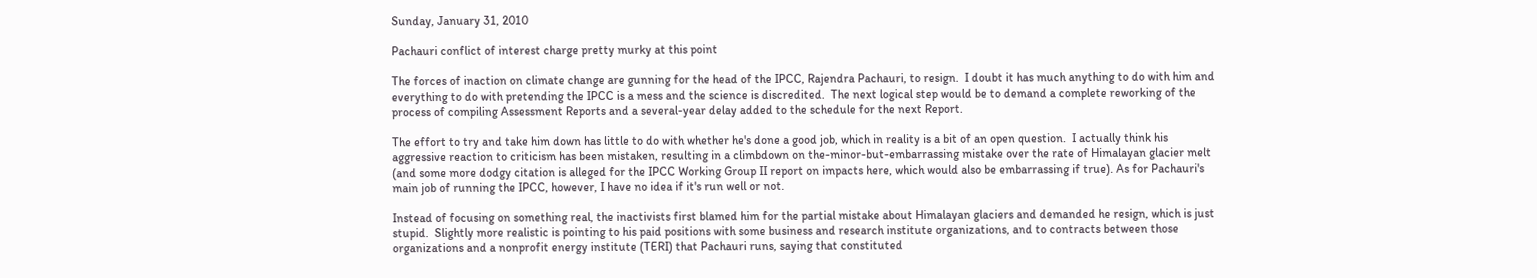Sunday, January 31, 2010

Pachauri conflict of interest charge pretty murky at this point

The forces of inaction on climate change are gunning for the head of the IPCC, Rajendra Pachauri, to resign.  I doubt it has much anything to do with him and everything to do with pretending the IPCC is a mess and the science is discredited.  The next logical step would be to demand a complete reworking of the process of compiling Assessment Reports and a several-year delay added to the schedule for the next Report.

The effort to try and take him down has little to do with whether he's done a good job, which in reality is a bit of an open question.  I actually think his aggressive reaction to criticism has been mistaken, resulting in a climbdown on the-minor-but-embarrassing mistake over the rate of Himalayan glacier melt (and some more dodgy citation is alleged for the IPCC Working Group II report on impacts here, which would also be embarrassing if true). As for Pachauri's main job of running the IPCC, however, I have no idea if it's run well or not.

Instead of focusing on something real, the inactivists first blamed him for the partial mistake about Himalayan glaciers and demanded he resign, which is just stupid.  Slightly more realistic is pointing to his paid positions with some business and research institute organizations, and to contracts between those organizations and a nonprofit energy institute (TERI) that Pachauri runs, saying that constituted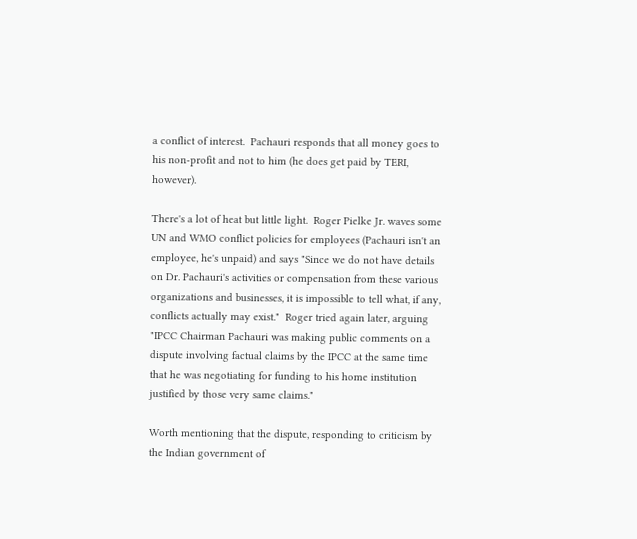a conflict of interest.  Pachauri responds that all money goes to his non-profit and not to him (he does get paid by TERI, however).

There's a lot of heat but little light.  Roger Pielke Jr. waves some UN and WMO conflict policies for employees (Pachauri isn't an employee, he's unpaid) and says "Since we do not have details on Dr. Pachauri's activities or compensation from these various organizations and businesses, it is impossible to tell what, if any, conflicts actually may exist."  Roger tried again later, arguing "IPCC Chairman Pachauri was making public comments on a dispute involving factual claims by the IPCC at the same time that he was negotiating for funding to his home institution justified by those very same claims."

Worth mentioning that the dispute, responding to criticism by the Indian government of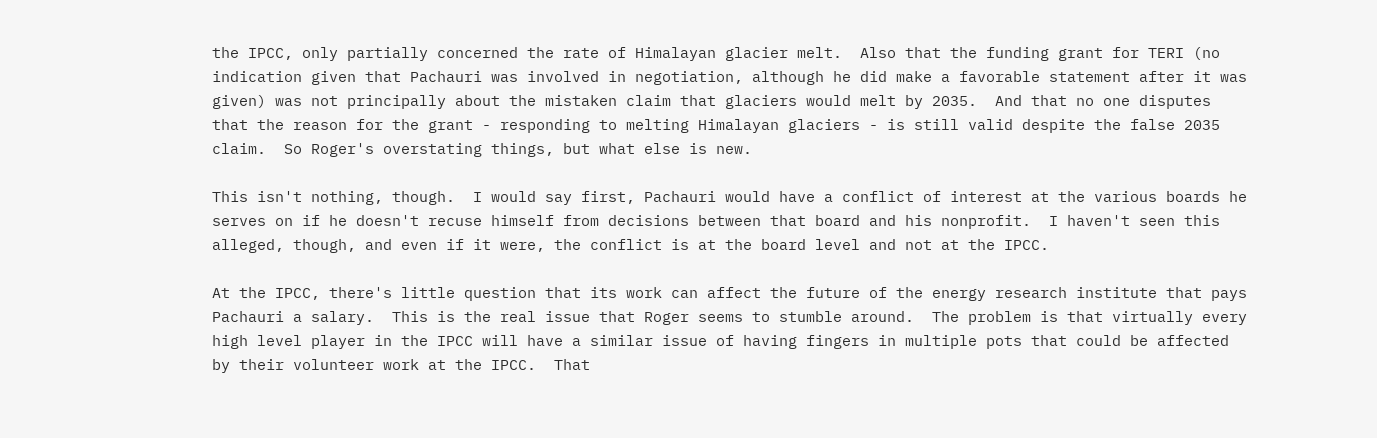the IPCC, only partially concerned the rate of Himalayan glacier melt.  Also that the funding grant for TERI (no indication given that Pachauri was involved in negotiation, although he did make a favorable statement after it was given) was not principally about the mistaken claim that glaciers would melt by 2035.  And that no one disputes that the reason for the grant - responding to melting Himalayan glaciers - is still valid despite the false 2035 claim.  So Roger's overstating things, but what else is new.

This isn't nothing, though.  I would say first, Pachauri would have a conflict of interest at the various boards he serves on if he doesn't recuse himself from decisions between that board and his nonprofit.  I haven't seen this alleged, though, and even if it were, the conflict is at the board level and not at the IPCC.

At the IPCC, there's little question that its work can affect the future of the energy research institute that pays Pachauri a salary.  This is the real issue that Roger seems to stumble around.  The problem is that virtually every high level player in the IPCC will have a similar issue of having fingers in multiple pots that could be affected by their volunteer work at the IPCC.  That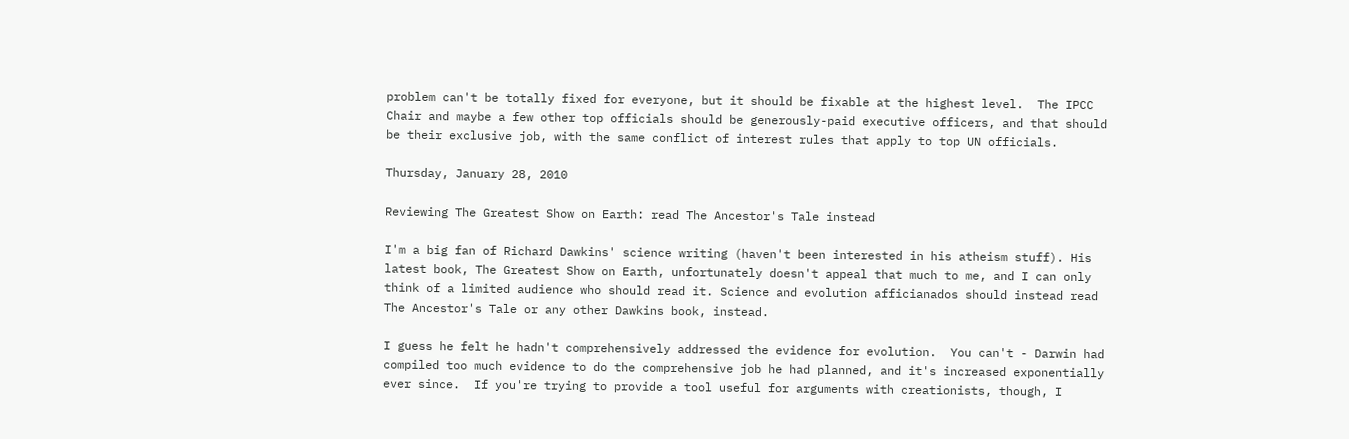problem can't be totally fixed for everyone, but it should be fixable at the highest level.  The IPCC Chair and maybe a few other top officials should be generously-paid executive officers, and that should be their exclusive job, with the same conflict of interest rules that apply to top UN officials.

Thursday, January 28, 2010

Reviewing The Greatest Show on Earth: read The Ancestor's Tale instead

I'm a big fan of Richard Dawkins' science writing (haven't been interested in his atheism stuff). His latest book, The Greatest Show on Earth, unfortunately doesn't appeal that much to me, and I can only think of a limited audience who should read it. Science and evolution afficianados should instead read The Ancestor's Tale or any other Dawkins book, instead.

I guess he felt he hadn't comprehensively addressed the evidence for evolution.  You can't - Darwin had compiled too much evidence to do the comprehensive job he had planned, and it's increased exponentially ever since.  If you're trying to provide a tool useful for arguments with creationists, though, I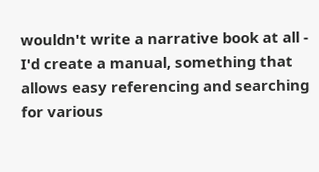wouldn't write a narrative book at all - I'd create a manual, something that allows easy referencing and searching for various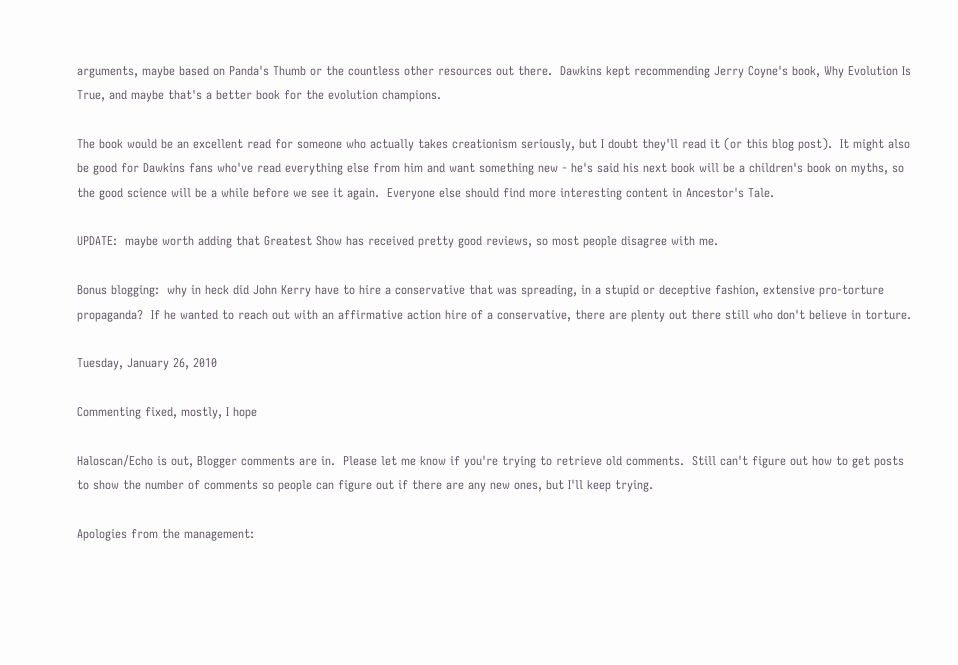arguments, maybe based on Panda's Thumb or the countless other resources out there.  Dawkins kept recommending Jerry Coyne's book, Why Evolution Is True, and maybe that's a better book for the evolution champions.

The book would be an excellent read for someone who actually takes creationism seriously, but I doubt they'll read it (or this blog post).  It might also be good for Dawkins fans who've read everything else from him and want something new - he's said his next book will be a children's book on myths, so the good science will be a while before we see it again.  Everyone else should find more interesting content in Ancestor's Tale.

UPDATE:  maybe worth adding that Greatest Show has received pretty good reviews, so most people disagree with me.

Bonus blogging:  why in heck did John Kerry have to hire a conservative that was spreading, in a stupid or deceptive fashion, extensive pro-torture propaganda?  If he wanted to reach out with an affirmative action hire of a conservative, there are plenty out there still who don't believe in torture.

Tuesday, January 26, 2010

Commenting fixed, mostly, I hope

Haloscan/Echo is out, Blogger comments are in.  Please let me know if you're trying to retrieve old comments.  Still can't figure out how to get posts to show the number of comments so people can figure out if there are any new ones, but I'll keep trying.

Apologies from the management: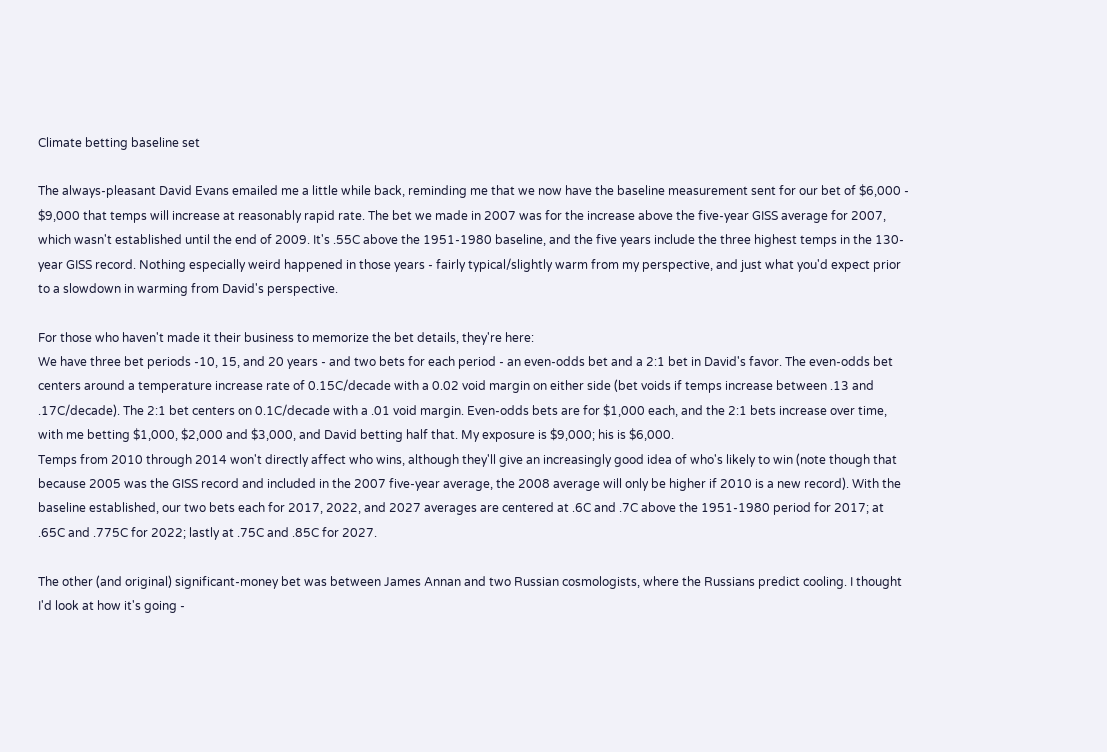Climate betting baseline set

The always-pleasant David Evans emailed me a little while back, reminding me that we now have the baseline measurement sent for our bet of $6,000 - $9,000 that temps will increase at reasonably rapid rate. The bet we made in 2007 was for the increase above the five-year GISS average for 2007, which wasn't established until the end of 2009. It's .55C above the 1951-1980 baseline, and the five years include the three highest temps in the 130-year GISS record. Nothing especially weird happened in those years - fairly typical/slightly warm from my perspective, and just what you'd expect prior to a slowdown in warming from David's perspective.

For those who haven't made it their business to memorize the bet details, they're here:
We have three bet periods -10, 15, and 20 years - and two bets for each period - an even-odds bet and a 2:1 bet in David's favor. The even-odds bet centers around a temperature increase rate of 0.15C/decade with a 0.02 void margin on either side (bet voids if temps increase between .13 and .17C/decade). The 2:1 bet centers on 0.1C/decade with a .01 void margin. Even-odds bets are for $1,000 each, and the 2:1 bets increase over time, with me betting $1,000, $2,000 and $3,000, and David betting half that. My exposure is $9,000; his is $6,000.
Temps from 2010 through 2014 won't directly affect who wins, although they'll give an increasingly good idea of who's likely to win (note though that because 2005 was the GISS record and included in the 2007 five-year average, the 2008 average will only be higher if 2010 is a new record). With the baseline established, our two bets each for 2017, 2022, and 2027 averages are centered at .6C and .7C above the 1951-1980 period for 2017; at .65C and .775C for 2022; lastly at .75C and .85C for 2027.

The other (and original) significant-money bet was between James Annan and two Russian cosmologists, where the Russians predict cooling. I thought I'd look at how it's going -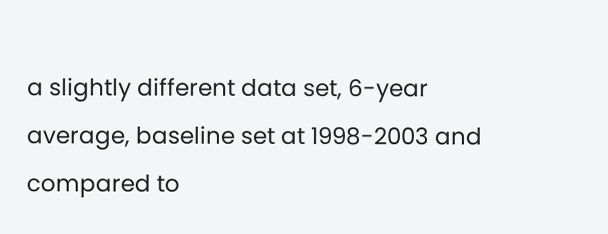a slightly different data set, 6-year average, baseline set at 1998-2003 and compared to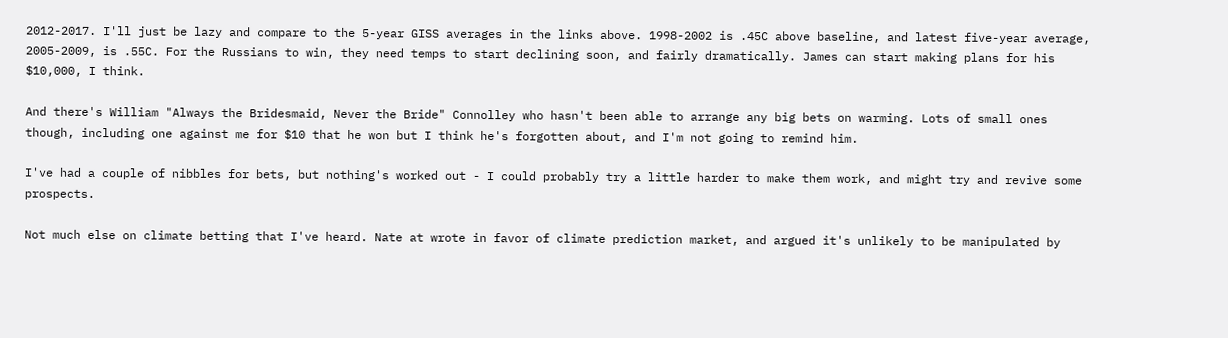2012-2017. I'll just be lazy and compare to the 5-year GISS averages in the links above. 1998-2002 is .45C above baseline, and latest five-year average, 2005-2009, is .55C. For the Russians to win, they need temps to start declining soon, and fairly dramatically. James can start making plans for his $10,000, I think.

And there's William "Always the Bridesmaid, Never the Bride" Connolley who hasn't been able to arrange any big bets on warming. Lots of small ones though, including one against me for $10 that he won but I think he's forgotten about, and I'm not going to remind him.

I've had a couple of nibbles for bets, but nothing's worked out - I could probably try a little harder to make them work, and might try and revive some prospects.

Not much else on climate betting that I've heard. Nate at wrote in favor of climate prediction market, and argued it's unlikely to be manipulated by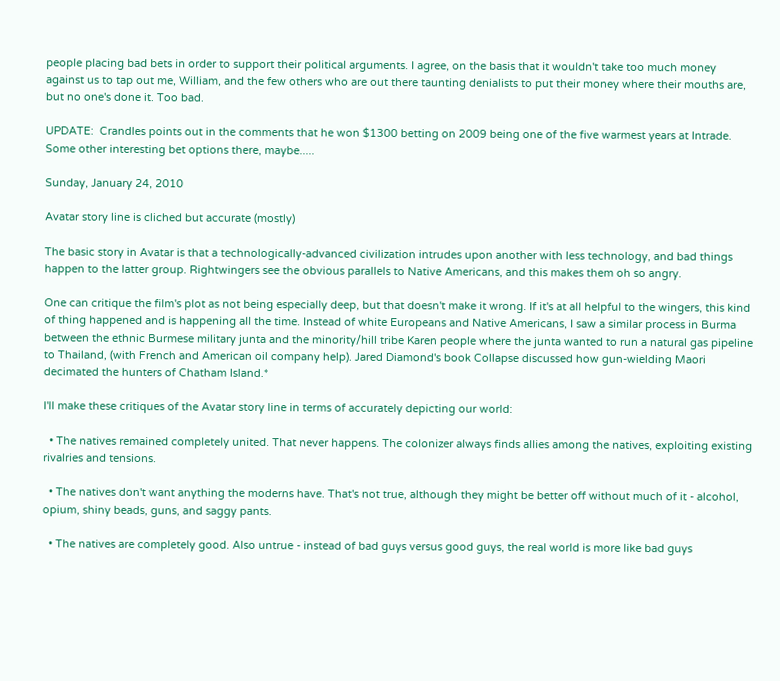people placing bad bets in order to support their political arguments. I agree, on the basis that it wouldn't take too much money against us to tap out me, William, and the few others who are out there taunting denialists to put their money where their mouths are, but no one's done it. Too bad.

UPDATE:  Crandles points out in the comments that he won $1300 betting on 2009 being one of the five warmest years at Intrade.  Some other interesting bet options there, maybe.....

Sunday, January 24, 2010

Avatar story line is cliched but accurate (mostly)

The basic story in Avatar is that a technologically-advanced civilization intrudes upon another with less technology, and bad things happen to the latter group. Rightwingers see the obvious parallels to Native Americans, and this makes them oh so angry.

One can critique the film's plot as not being especially deep, but that doesn't make it wrong. If it's at all helpful to the wingers, this kind of thing happened and is happening all the time. Instead of white Europeans and Native Americans, I saw a similar process in Burma between the ethnic Burmese military junta and the minority/hill tribe Karen people where the junta wanted to run a natural gas pipeline to Thailand, (with French and American oil company help). Jared Diamond's book Collapse discussed how gun-wielding Maori decimated the hunters of Chatham Island.*

I'll make these critiques of the Avatar story line in terms of accurately depicting our world:

  • The natives remained completely united. That never happens. The colonizer always finds allies among the natives, exploiting existing rivalries and tensions.

  • The natives don't want anything the moderns have. That's not true, although they might be better off without much of it - alcohol, opium, shiny beads, guns, and saggy pants.

  • The natives are completely good. Also untrue - instead of bad guys versus good guys, the real world is more like bad guys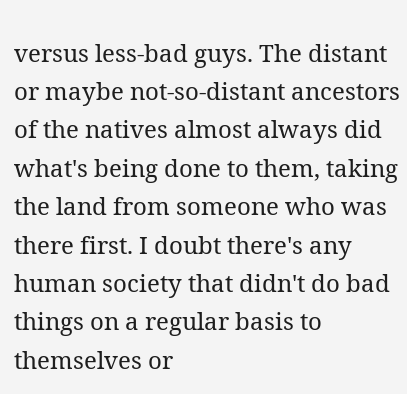versus less-bad guys. The distant or maybe not-so-distant ancestors of the natives almost always did what's being done to them, taking the land from someone who was there first. I doubt there's any human society that didn't do bad things on a regular basis to themselves or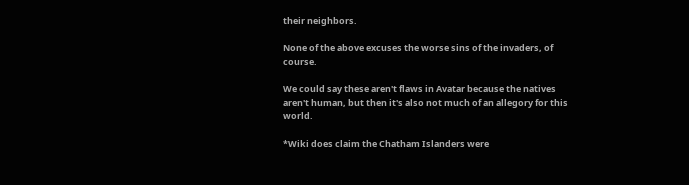their neighbors.

None of the above excuses the worse sins of the invaders, of course.

We could say these aren't flaws in Avatar because the natives aren't human, but then it's also not much of an allegory for this world.

*Wiki does claim the Chatham Islanders were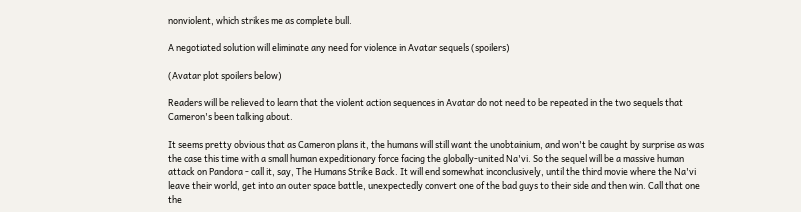nonviolent, which strikes me as complete bull.

A negotiated solution will eliminate any need for violence in Avatar sequels (spoilers)

(Avatar plot spoilers below)

Readers will be relieved to learn that the violent action sequences in Avatar do not need to be repeated in the two sequels that Cameron's been talking about.

It seems pretty obvious that as Cameron plans it, the humans will still want the unobtainium, and won't be caught by surprise as was the case this time with a small human expeditionary force facing the globally-united Na'vi. So the sequel will be a massive human attack on Pandora - call it, say, The Humans Strike Back. It will end somewhat inconclusively, until the third movie where the Na'vi leave their world, get into an outer space battle, unexpectedly convert one of the bad guys to their side and then win. Call that one the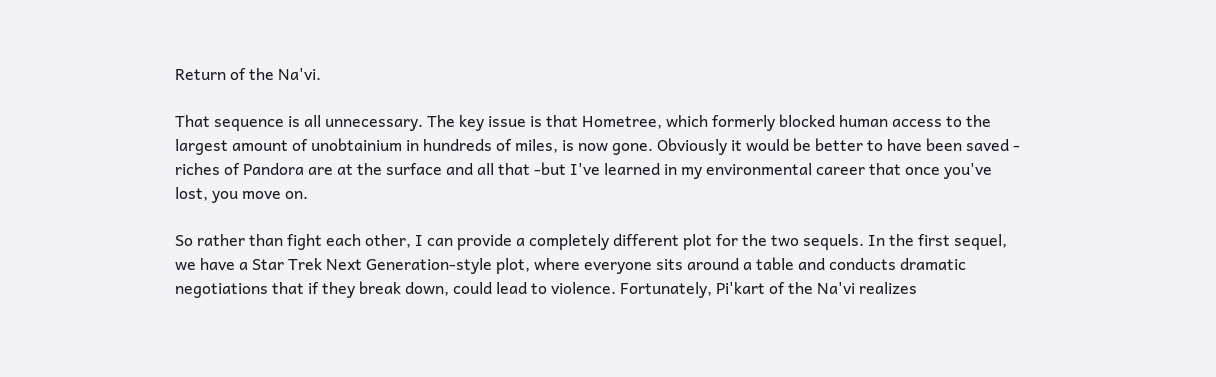Return of the Na'vi.

That sequence is all unnecessary. The key issue is that Hometree, which formerly blocked human access to the largest amount of unobtainium in hundreds of miles, is now gone. Obviously it would be better to have been saved - riches of Pandora are at the surface and all that -but I've learned in my environmental career that once you've lost, you move on.

So rather than fight each other, I can provide a completely different plot for the two sequels. In the first sequel, we have a Star Trek Next Generation-style plot, where everyone sits around a table and conducts dramatic negotiations that if they break down, could lead to violence. Fortunately, Pi'kart of the Na'vi realizes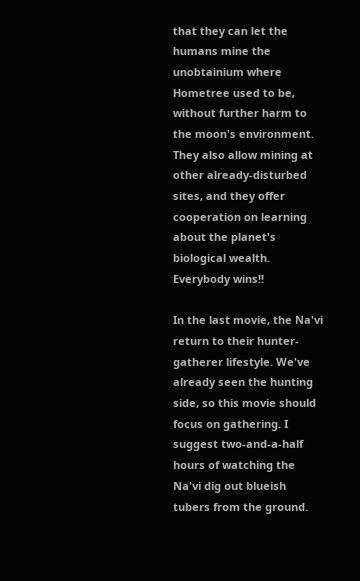that they can let the humans mine the unobtainium where Hometree used to be, without further harm to the moon's environment. They also allow mining at other already-disturbed sites, and they offer cooperation on learning about the planet's biological wealth. Everybody wins!!

In the last movie, the Na'vi return to their hunter-gatherer lifestyle. We've already seen the hunting side, so this movie should focus on gathering. I suggest two-and-a-half hours of watching the Na'vi dig out blueish tubers from the ground.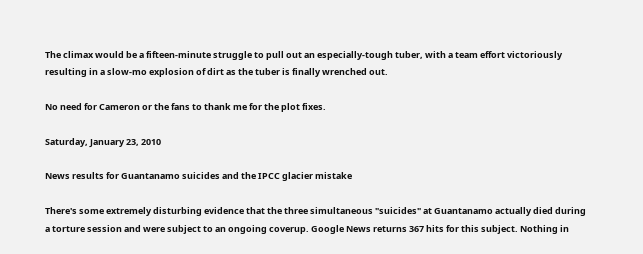The climax would be a fifteen-minute struggle to pull out an especially-tough tuber, with a team effort victoriously resulting in a slow-mo explosion of dirt as the tuber is finally wrenched out.

No need for Cameron or the fans to thank me for the plot fixes.

Saturday, January 23, 2010

News results for Guantanamo suicides and the IPCC glacier mistake

There's some extremely disturbing evidence that the three simultaneous "suicides" at Guantanamo actually died during a torture session and were subject to an ongoing coverup. Google News returns 367 hits for this subject. Nothing in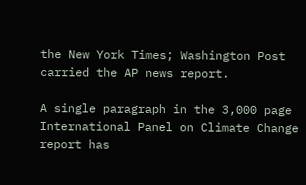the New York Times; Washington Post carried the AP news report.

A single paragraph in the 3,000 page International Panel on Climate Change report has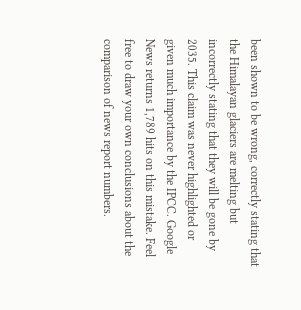been shown to be wrong, correctly stating that the Himalayan glaciers are melting but incorrectly stating that they will be gone by 2035. This claim was never highlighted or given much importance by the IPCC. Google News returns 1,789 hits on this mistake. Feel free to draw your own conclusions about the comparison of news report numbers.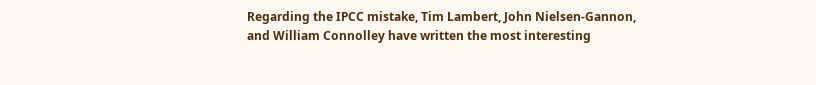Regarding the IPCC mistake, Tim Lambert, John Nielsen-Gannon, and William Connolley have written the most interesting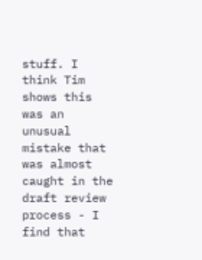stuff. I think Tim shows this was an unusual mistake that was almost caught in the draft review process - I find that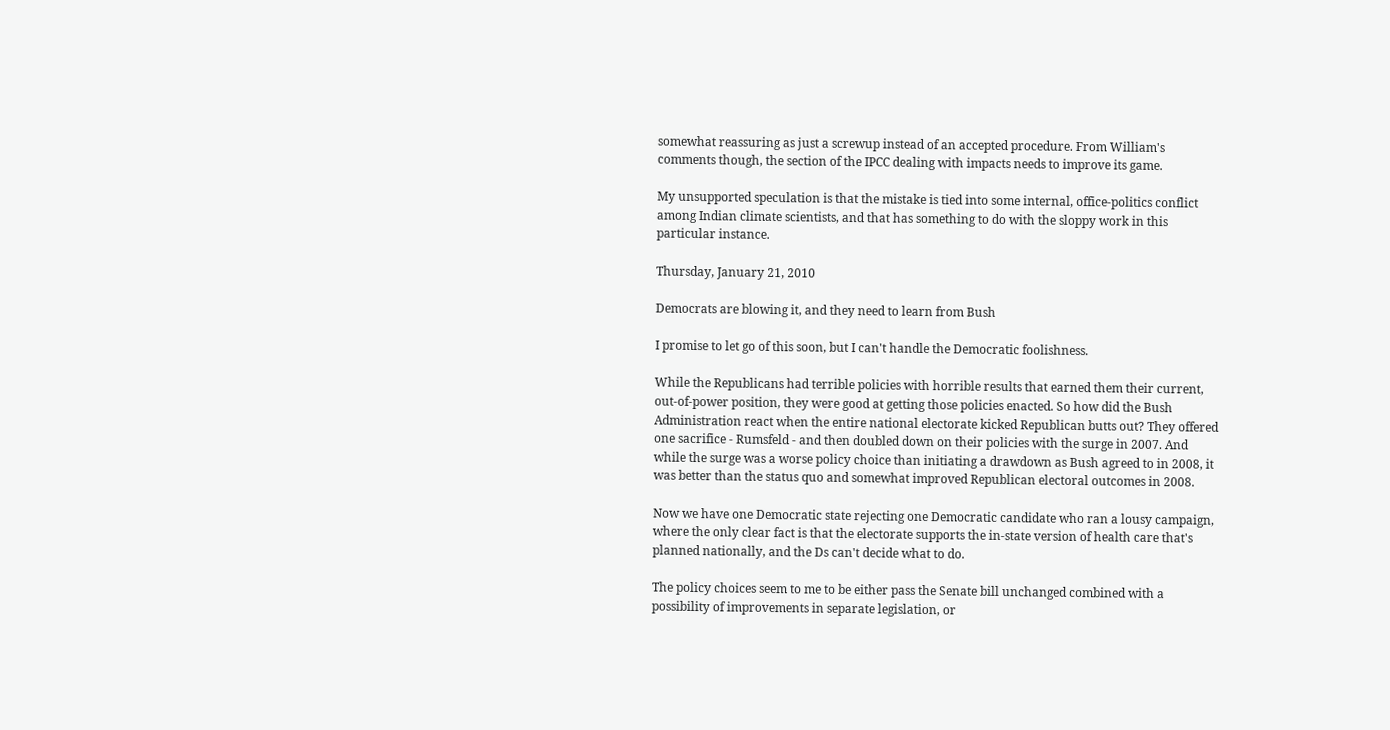somewhat reassuring as just a screwup instead of an accepted procedure. From William's comments though, the section of the IPCC dealing with impacts needs to improve its game.

My unsupported speculation is that the mistake is tied into some internal, office-politics conflict among Indian climate scientists, and that has something to do with the sloppy work in this particular instance.

Thursday, January 21, 2010

Democrats are blowing it, and they need to learn from Bush

I promise to let go of this soon, but I can't handle the Democratic foolishness.

While the Republicans had terrible policies with horrible results that earned them their current, out-of-power position, they were good at getting those policies enacted. So how did the Bush Administration react when the entire national electorate kicked Republican butts out? They offered one sacrifice - Rumsfeld - and then doubled down on their policies with the surge in 2007. And while the surge was a worse policy choice than initiating a drawdown as Bush agreed to in 2008, it was better than the status quo and somewhat improved Republican electoral outcomes in 2008.

Now we have one Democratic state rejecting one Democratic candidate who ran a lousy campaign, where the only clear fact is that the electorate supports the in-state version of health care that's planned nationally, and the Ds can't decide what to do.

The policy choices seem to me to be either pass the Senate bill unchanged combined with a possibility of improvements in separate legislation, or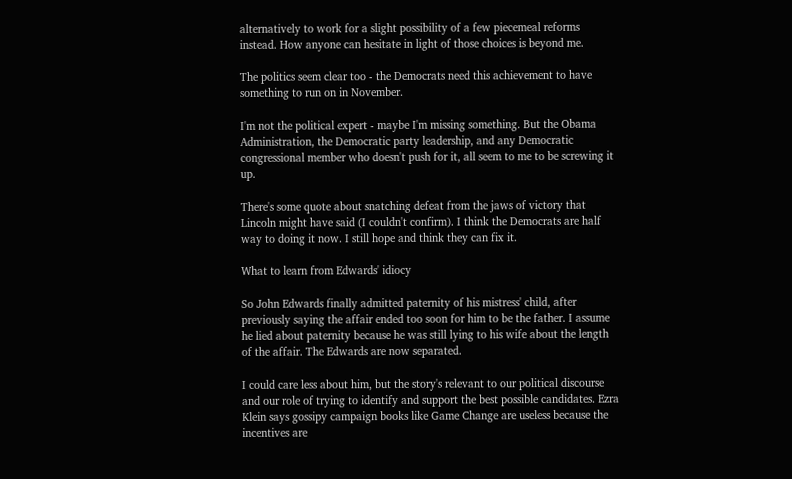alternatively to work for a slight possibility of a few piecemeal reforms instead. How anyone can hesitate in light of those choices is beyond me.

The politics seem clear too - the Democrats need this achievement to have something to run on in November.

I'm not the political expert - maybe I'm missing something. But the Obama Administration, the Democratic party leadership, and any Democratic congressional member who doesn't push for it, all seem to me to be screwing it up.

There's some quote about snatching defeat from the jaws of victory that Lincoln might have said (I couldn't confirm). I think the Democrats are half way to doing it now. I still hope and think they can fix it.

What to learn from Edwards' idiocy

So John Edwards finally admitted paternity of his mistress' child, after previously saying the affair ended too soon for him to be the father. I assume he lied about paternity because he was still lying to his wife about the length of the affair. The Edwards are now separated.

I could care less about him, but the story's relevant to our political discourse and our role of trying to identify and support the best possible candidates. Ezra Klein says gossipy campaign books like Game Change are useless because the incentives are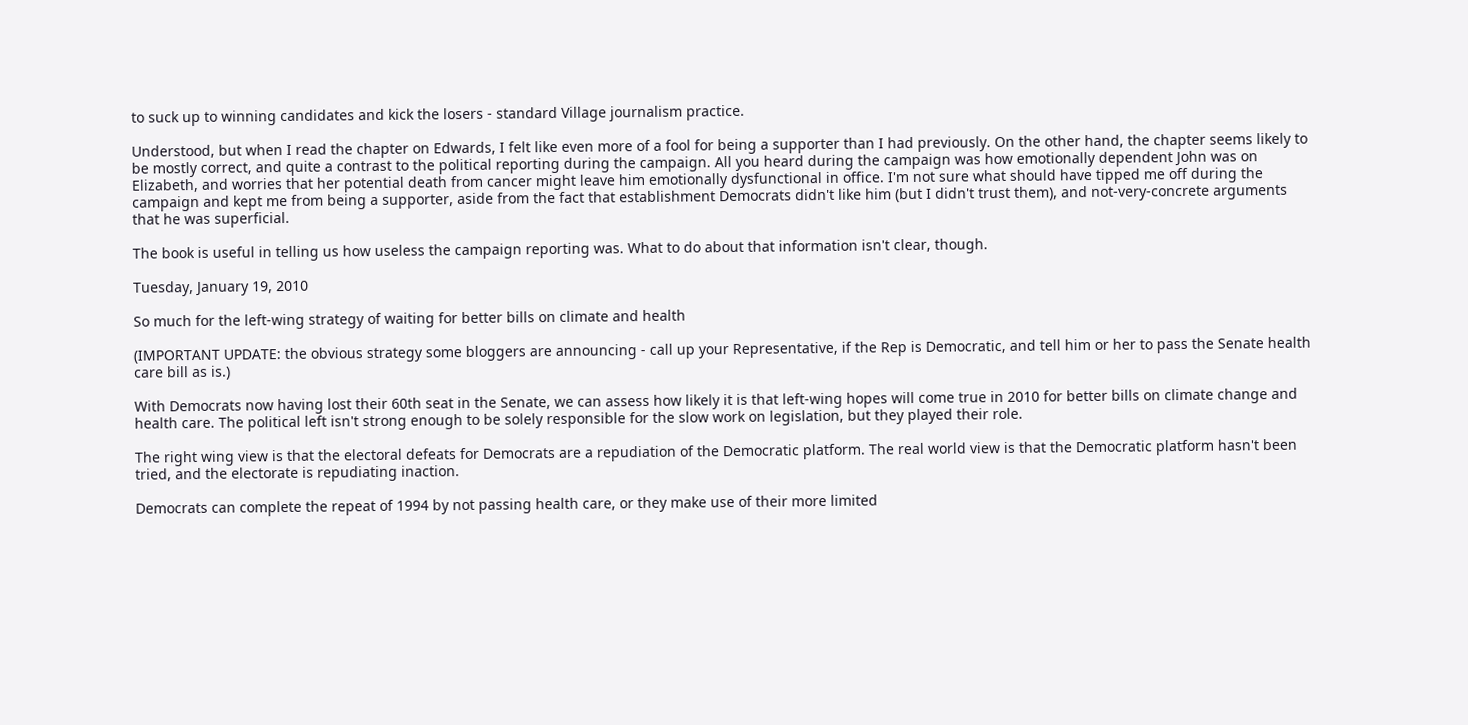to suck up to winning candidates and kick the losers - standard Village journalism practice.

Understood, but when I read the chapter on Edwards, I felt like even more of a fool for being a supporter than I had previously. On the other hand, the chapter seems likely to be mostly correct, and quite a contrast to the political reporting during the campaign. All you heard during the campaign was how emotionally dependent John was on Elizabeth, and worries that her potential death from cancer might leave him emotionally dysfunctional in office. I'm not sure what should have tipped me off during the campaign and kept me from being a supporter, aside from the fact that establishment Democrats didn't like him (but I didn't trust them), and not-very-concrete arguments that he was superficial.

The book is useful in telling us how useless the campaign reporting was. What to do about that information isn't clear, though.

Tuesday, January 19, 2010

So much for the left-wing strategy of waiting for better bills on climate and health

(IMPORTANT UPDATE: the obvious strategy some bloggers are announcing - call up your Representative, if the Rep is Democratic, and tell him or her to pass the Senate health care bill as is.)

With Democrats now having lost their 60th seat in the Senate, we can assess how likely it is that left-wing hopes will come true in 2010 for better bills on climate change and health care. The political left isn't strong enough to be solely responsible for the slow work on legislation, but they played their role.

The right wing view is that the electoral defeats for Democrats are a repudiation of the Democratic platform. The real world view is that the Democratic platform hasn't been tried, and the electorate is repudiating inaction.

Democrats can complete the repeat of 1994 by not passing health care, or they make use of their more limited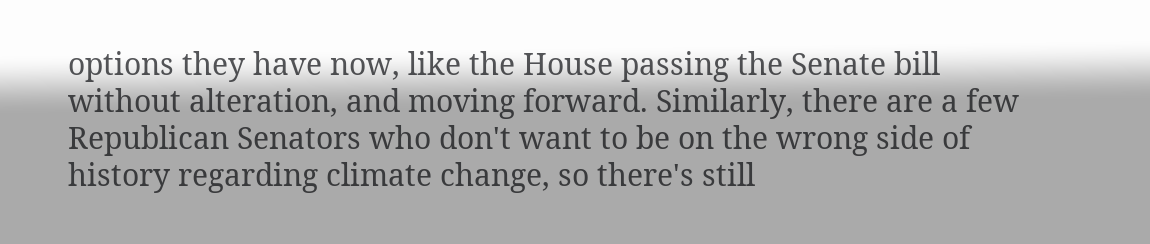options they have now, like the House passing the Senate bill without alteration, and moving forward. Similarly, there are a few Republican Senators who don't want to be on the wrong side of history regarding climate change, so there's still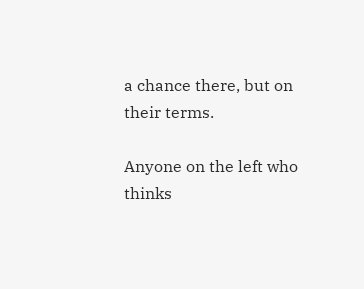a chance there, but on their terms.

Anyone on the left who thinks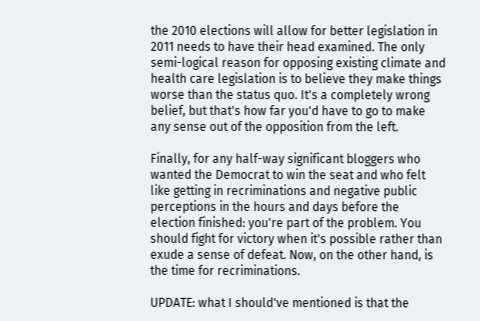the 2010 elections will allow for better legislation in 2011 needs to have their head examined. The only semi-logical reason for opposing existing climate and health care legislation is to believe they make things worse than the status quo. It's a completely wrong belief, but that's how far you'd have to go to make any sense out of the opposition from the left.

Finally, for any half-way significant bloggers who wanted the Democrat to win the seat and who felt like getting in recriminations and negative public perceptions in the hours and days before the election finished: you're part of the problem. You should fight for victory when it's possible rather than exude a sense of defeat. Now, on the other hand, is the time for recriminations.

UPDATE: what I should've mentioned is that the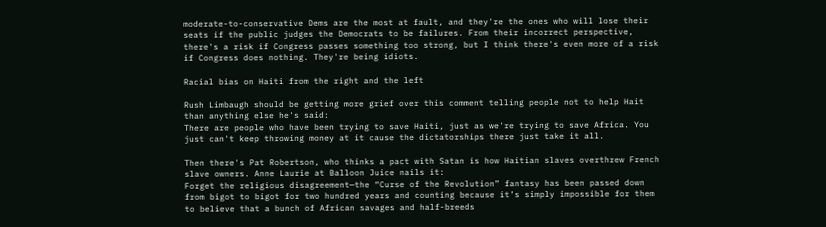moderate-to-conservative Dems are the most at fault, and they're the ones who will lose their seats if the public judges the Democrats to be failures. From their incorrect perspective, there's a risk if Congress passes something too strong, but I think there's even more of a risk if Congress does nothing. They're being idiots.

Racial bias on Haiti from the right and the left

Rush Limbaugh should be getting more grief over this comment telling people not to help Hait than anything else he's said:
There are people who have been trying to save Haiti, just as we're trying to save Africa. You just can't keep throwing money at it cause the dictatorships there just take it all.

Then there's Pat Robertson, who thinks a pact with Satan is how Haitian slaves overthrew French slave owners. Anne Laurie at Balloon Juice nails it:
Forget the religious disagreement—the “Curse of the Revolution” fantasy has been passed down from bigot to bigot for two hundred years and counting because it’s simply impossible for them to believe that a bunch of African savages and half-breeds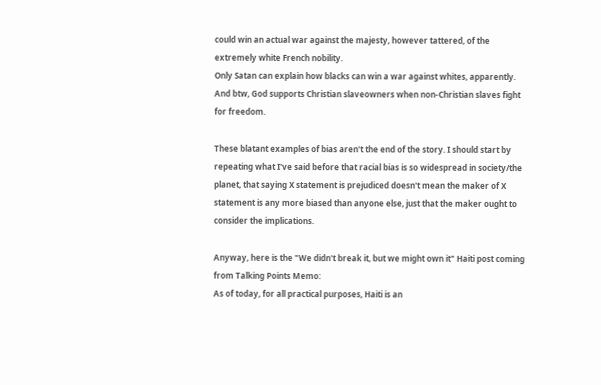could win an actual war against the majesty, however tattered, of the extremely white French nobility.
Only Satan can explain how blacks can win a war against whites, apparently. And btw, God supports Christian slaveowners when non-Christian slaves fight for freedom.

These blatant examples of bias aren't the end of the story. I should start by repeating what I've said before that racial bias is so widespread in society/the planet, that saying X statement is prejudiced doesn't mean the maker of X statement is any more biased than anyone else, just that the maker ought to consider the implications.

Anyway, here is the "We didn't break it, but we might own it" Haiti post coming from Talking Points Memo:
As of today, for all practical purposes, Haiti is an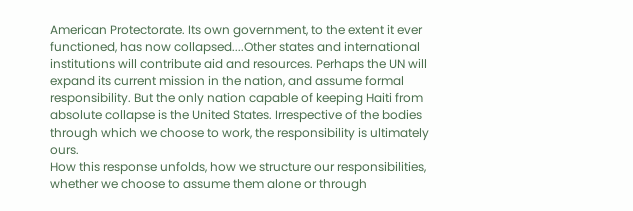American Protectorate. Its own government, to the extent it ever functioned, has now collapsed....Other states and international institutions will contribute aid and resources. Perhaps the UN will expand its current mission in the nation, and assume formal responsibility. But the only nation capable of keeping Haiti from absolute collapse is the United States. Irrespective of the bodies through which we choose to work, the responsibility is ultimately ours.
How this response unfolds, how we structure our responsibilities, whether we choose to assume them alone or through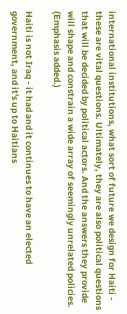international institutions, what sort of future we design for Haiti - these are vital questions. Ultimately, they are also political questions that will be decided by political actors. And the answers they provide will shape and constrain a wide array of seemingly unrelated policies.
(Emphasis added.)

Haiti is not Iraq - it had and it continues to have an elected government, and it's up to Haitians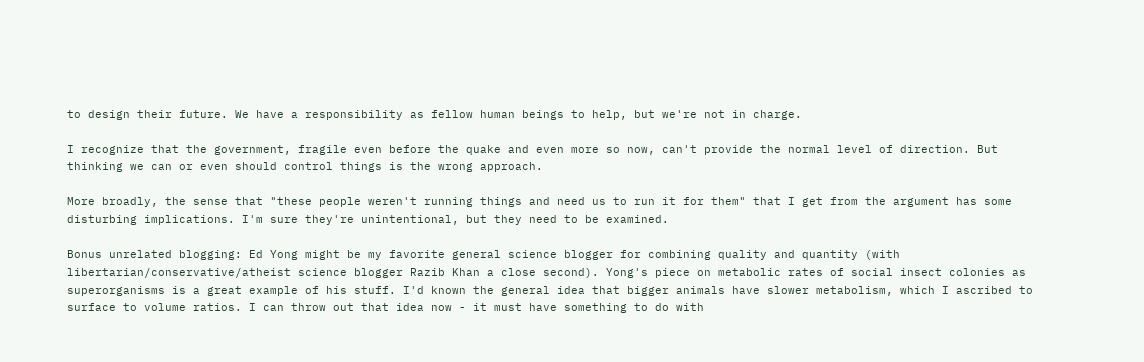to design their future. We have a responsibility as fellow human beings to help, but we're not in charge.

I recognize that the government, fragile even before the quake and even more so now, can't provide the normal level of direction. But thinking we can or even should control things is the wrong approach.

More broadly, the sense that "these people weren't running things and need us to run it for them" that I get from the argument has some disturbing implications. I'm sure they're unintentional, but they need to be examined.

Bonus unrelated blogging: Ed Yong might be my favorite general science blogger for combining quality and quantity (with libertarian/conservative/atheist science blogger Razib Khan a close second). Yong's piece on metabolic rates of social insect colonies as superorganisms is a great example of his stuff. I'd known the general idea that bigger animals have slower metabolism, which I ascribed to surface to volume ratios. I can throw out that idea now - it must have something to do with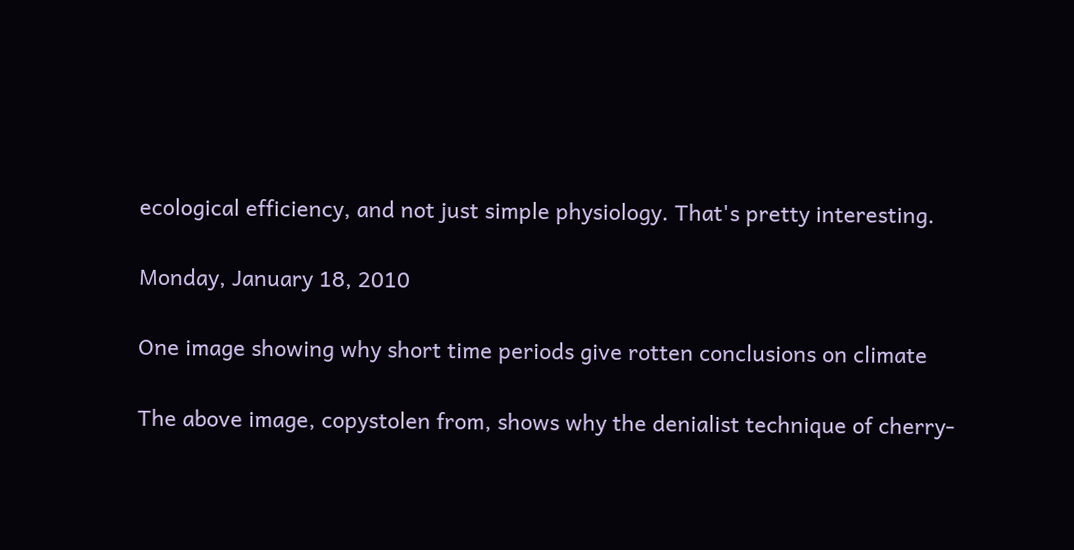ecological efficiency, and not just simple physiology. That's pretty interesting.

Monday, January 18, 2010

One image showing why short time periods give rotten conclusions on climate

The above image, copystolen from, shows why the denialist technique of cherry-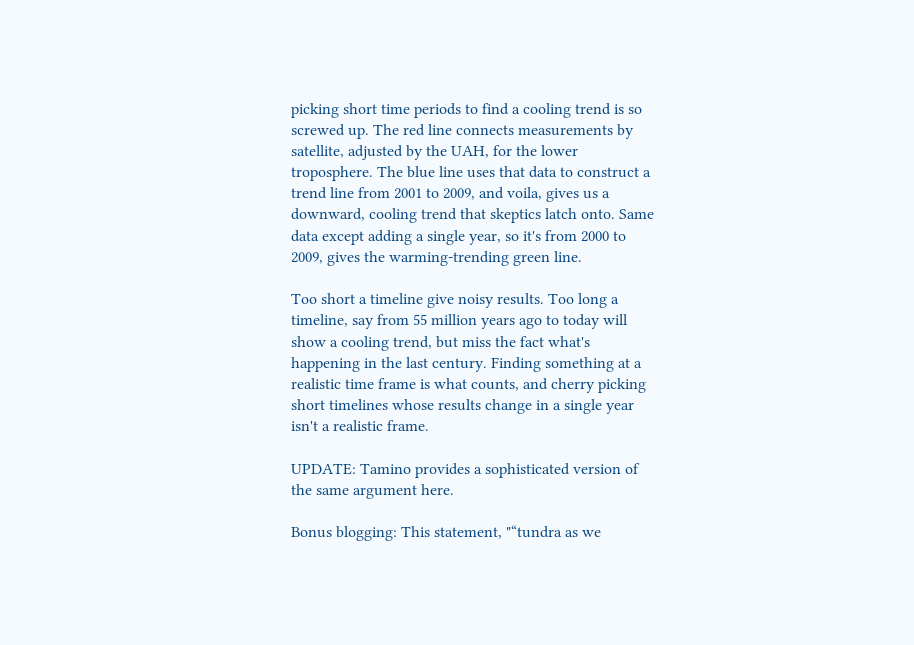picking short time periods to find a cooling trend is so screwed up. The red line connects measurements by satellite, adjusted by the UAH, for the lower troposphere. The blue line uses that data to construct a trend line from 2001 to 2009, and voila, gives us a downward, cooling trend that skeptics latch onto. Same data except adding a single year, so it's from 2000 to 2009, gives the warming-trending green line.

Too short a timeline give noisy results. Too long a timeline, say from 55 million years ago to today will show a cooling trend, but miss the fact what's happening in the last century. Finding something at a realistic time frame is what counts, and cherry picking short timelines whose results change in a single year isn't a realistic frame.

UPDATE: Tamino provides a sophisticated version of the same argument here.

Bonus blogging: This statement, "“tundra as we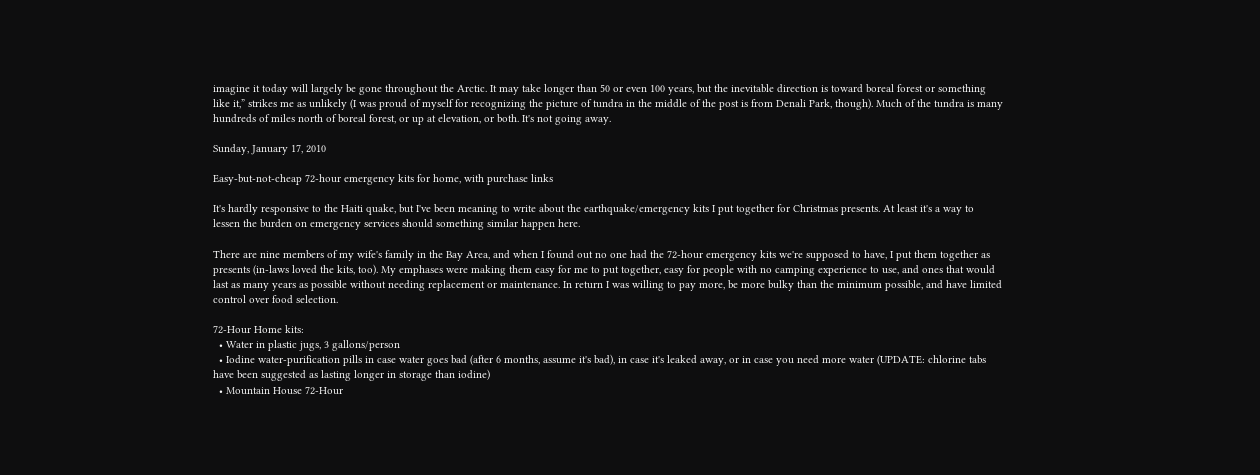imagine it today will largely be gone throughout the Arctic. It may take longer than 50 or even 100 years, but the inevitable direction is toward boreal forest or something like it,” strikes me as unlikely (I was proud of myself for recognizing the picture of tundra in the middle of the post is from Denali Park, though). Much of the tundra is many hundreds of miles north of boreal forest, or up at elevation, or both. It's not going away.

Sunday, January 17, 2010

Easy-but-not-cheap 72-hour emergency kits for home, with purchase links

It's hardly responsive to the Haiti quake, but I've been meaning to write about the earthquake/emergency kits I put together for Christmas presents. At least it's a way to lessen the burden on emergency services should something similar happen here.

There are nine members of my wife's family in the Bay Area, and when I found out no one had the 72-hour emergency kits we're supposed to have, I put them together as presents (in-laws loved the kits, too). My emphases were making them easy for me to put together, easy for people with no camping experience to use, and ones that would last as many years as possible without needing replacement or maintenance. In return I was willing to pay more, be more bulky than the minimum possible, and have limited control over food selection.

72-Hour Home kits:
  • Water in plastic jugs, 3 gallons/person
  • Iodine water-purification pills in case water goes bad (after 6 months, assume it's bad), in case it's leaked away, or in case you need more water (UPDATE: chlorine tabs have been suggested as lasting longer in storage than iodine)
  • Mountain House 72-Hour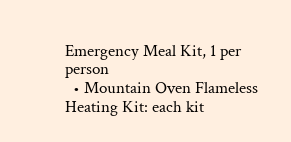Emergency Meal Kit, 1 per person
  • Mountain Oven Flameless Heating Kit: each kit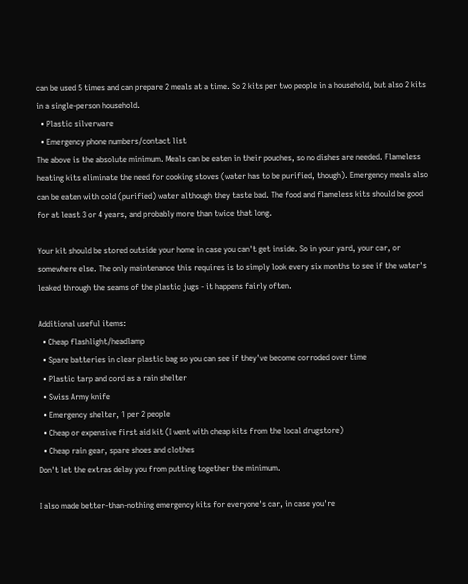can be used 5 times and can prepare 2 meals at a time. So 2 kits per two people in a household, but also 2 kits in a single-person household.
  • Plastic silverware
  • Emergency phone numbers/contact list
The above is the absolute minimum. Meals can be eaten in their pouches, so no dishes are needed. Flameless heating kits eliminate the need for cooking stoves (water has to be purified, though). Emergency meals also can be eaten with cold (purified) water although they taste bad. The food and flameless kits should be good for at least 3 or 4 years, and probably more than twice that long.

Your kit should be stored outside your home in case you can't get inside. So in your yard, your car, or somewhere else. The only maintenance this requires is to simply look every six months to see if the water's leaked through the seams of the plastic jugs - it happens fairly often.

Additional useful items:
  • Cheap flashlight/headlamp
  • Spare batteries in clear plastic bag so you can see if they've become corroded over time
  • Plastic tarp and cord as a rain shelter
  • Swiss Army knife
  • Emergency shelter, 1 per 2 people
  • Cheap or expensive first aid kit (I went with cheap kits from the local drugstore)
  • Cheap rain gear, spare shoes and clothes
Don't let the extras delay you from putting together the minimum.

I also made better-than-nothing emergency kits for everyone's car, in case you're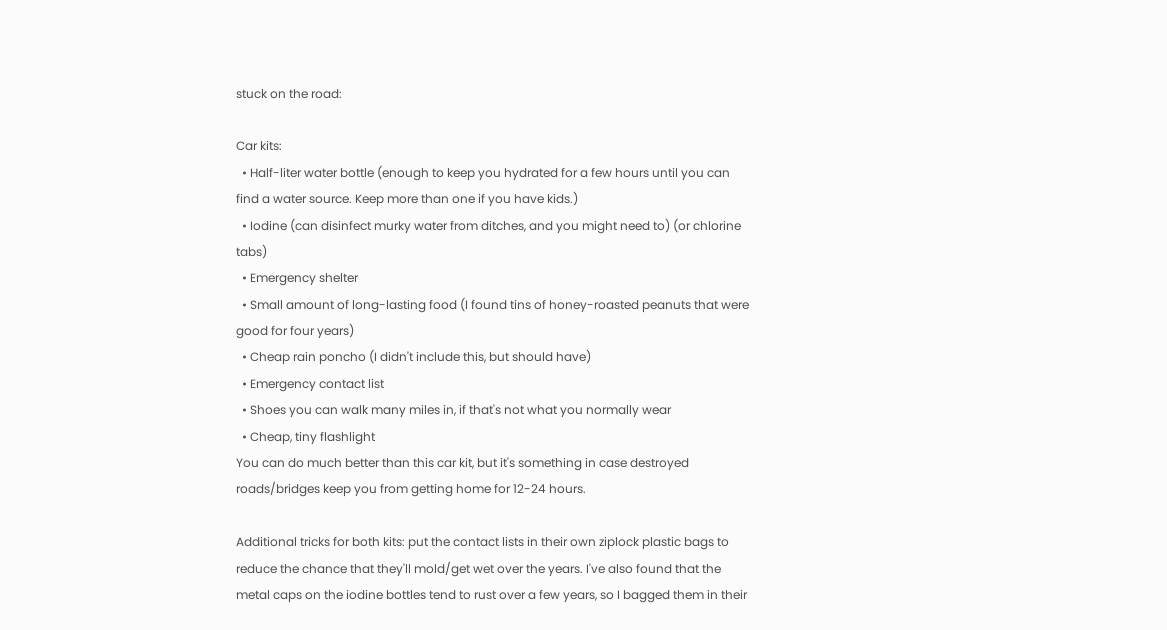stuck on the road:

Car kits:
  • Half-liter water bottle (enough to keep you hydrated for a few hours until you can find a water source. Keep more than one if you have kids.)
  • Iodine (can disinfect murky water from ditches, and you might need to) (or chlorine tabs)
  • Emergency shelter
  • Small amount of long-lasting food (I found tins of honey-roasted peanuts that were good for four years)
  • Cheap rain poncho (I didn't include this, but should have)
  • Emergency contact list
  • Shoes you can walk many miles in, if that's not what you normally wear
  • Cheap, tiny flashlight
You can do much better than this car kit, but it's something in case destroyed roads/bridges keep you from getting home for 12-24 hours.

Additional tricks for both kits: put the contact lists in their own ziplock plastic bags to reduce the chance that they'll mold/get wet over the years. I've also found that the metal caps on the iodine bottles tend to rust over a few years, so I bagged them in their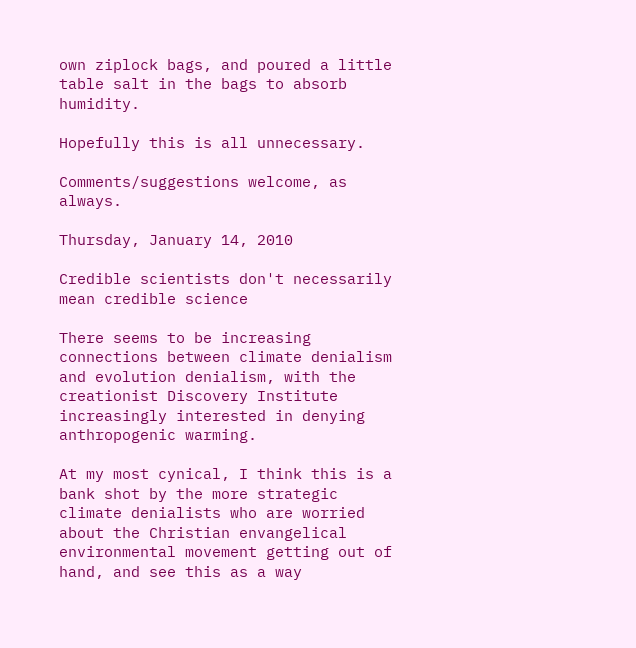own ziplock bags, and poured a little table salt in the bags to absorb humidity.

Hopefully this is all unnecessary.

Comments/suggestions welcome, as always.

Thursday, January 14, 2010

Credible scientists don't necessarily mean credible science

There seems to be increasing connections between climate denialism and evolution denialism, with the creationist Discovery Institute increasingly interested in denying anthropogenic warming.

At my most cynical, I think this is a bank shot by the more strategic climate denialists who are worried about the Christian envangelical environmental movement getting out of hand, and see this as a way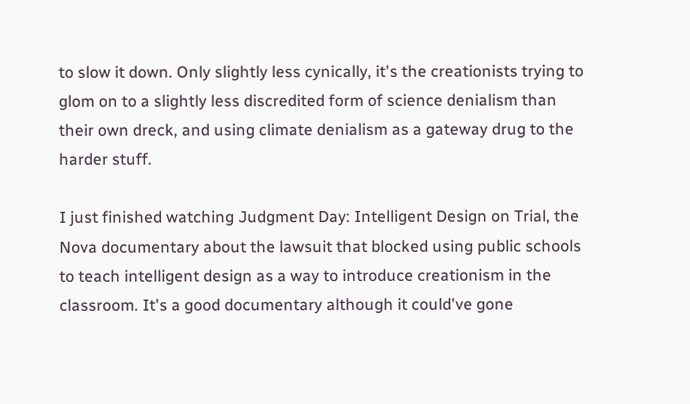to slow it down. Only slightly less cynically, it's the creationists trying to glom on to a slightly less discredited form of science denialism than their own dreck, and using climate denialism as a gateway drug to the harder stuff.

I just finished watching Judgment Day: Intelligent Design on Trial, the Nova documentary about the lawsuit that blocked using public schools to teach intelligent design as a way to introduce creationism in the classroom. It's a good documentary although it could've gone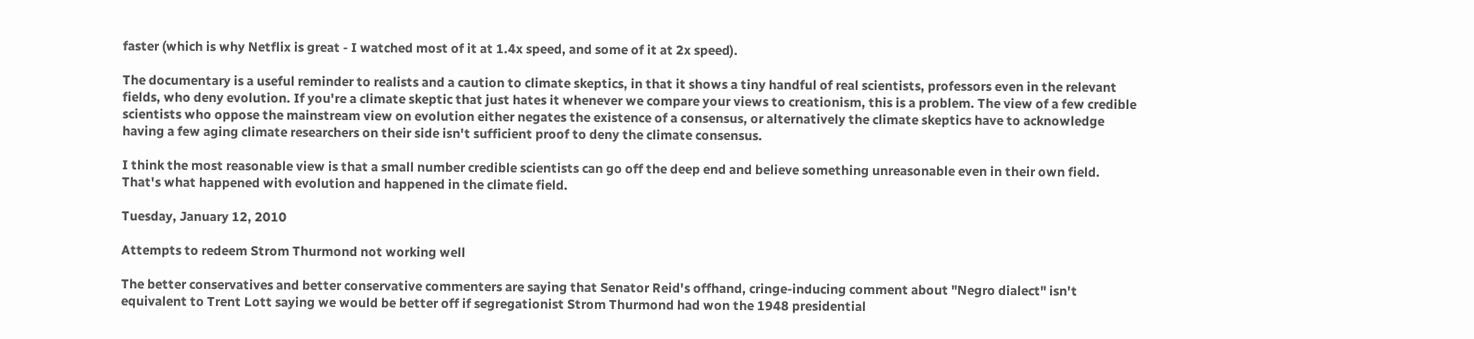faster (which is why Netflix is great - I watched most of it at 1.4x speed, and some of it at 2x speed).

The documentary is a useful reminder to realists and a caution to climate skeptics, in that it shows a tiny handful of real scientists, professors even in the relevant fields, who deny evolution. If you're a climate skeptic that just hates it whenever we compare your views to creationism, this is a problem. The view of a few credible scientists who oppose the mainstream view on evolution either negates the existence of a consensus, or alternatively the climate skeptics have to acknowledge having a few aging climate researchers on their side isn't sufficient proof to deny the climate consensus.

I think the most reasonable view is that a small number credible scientists can go off the deep end and believe something unreasonable even in their own field. That's what happened with evolution and happened in the climate field.

Tuesday, January 12, 2010

Attempts to redeem Strom Thurmond not working well

The better conservatives and better conservative commenters are saying that Senator Reid's offhand, cringe-inducing comment about "Negro dialect" isn't equivalent to Trent Lott saying we would be better off if segregationist Strom Thurmond had won the 1948 presidential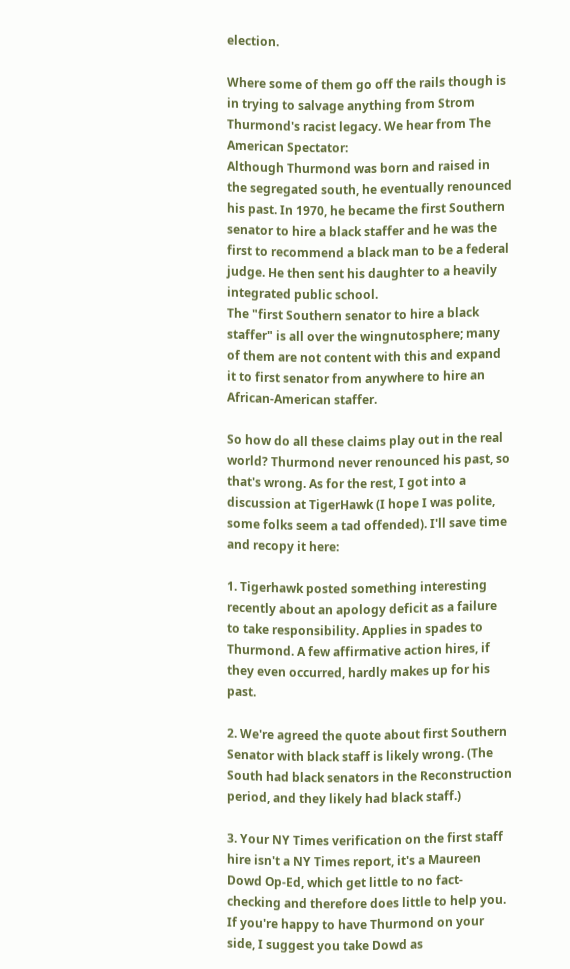election.

Where some of them go off the rails though is in trying to salvage anything from Strom Thurmond's racist legacy. We hear from The American Spectator:
Although Thurmond was born and raised in the segregated south, he eventually renounced his past. In 1970, he became the first Southern senator to hire a black staffer and he was the first to recommend a black man to be a federal judge. He then sent his daughter to a heavily integrated public school.
The "first Southern senator to hire a black staffer" is all over the wingnutosphere; many of them are not content with this and expand it to first senator from anywhere to hire an African-American staffer.

So how do all these claims play out in the real world? Thurmond never renounced his past, so that's wrong. As for the rest, I got into a discussion at TigerHawk (I hope I was polite, some folks seem a tad offended). I'll save time and recopy it here:

1. Tigerhawk posted something interesting recently about an apology deficit as a failure to take responsibility. Applies in spades to Thurmond. A few affirmative action hires, if they even occurred, hardly makes up for his past.

2. We're agreed the quote about first Southern Senator with black staff is likely wrong. (The South had black senators in the Reconstruction period, and they likely had black staff.)

3. Your NY Times verification on the first staff hire isn't a NY Times report, it's a Maureen Dowd Op-Ed, which get little to no fact-checking and therefore does little to help you. If you're happy to have Thurmond on your side, I suggest you take Dowd as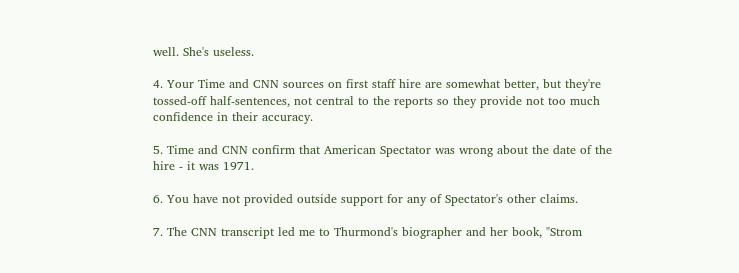well. She's useless.

4. Your Time and CNN sources on first staff hire are somewhat better, but they're tossed-off half-sentences, not central to the reports so they provide not too much confidence in their accuracy.

5. Time and CNN confirm that American Spectator was wrong about the date of the hire - it was 1971.

6. You have not provided outside support for any of Spectator's other claims.

7. The CNN transcript led me to Thurmond's biographer and her book, "Strom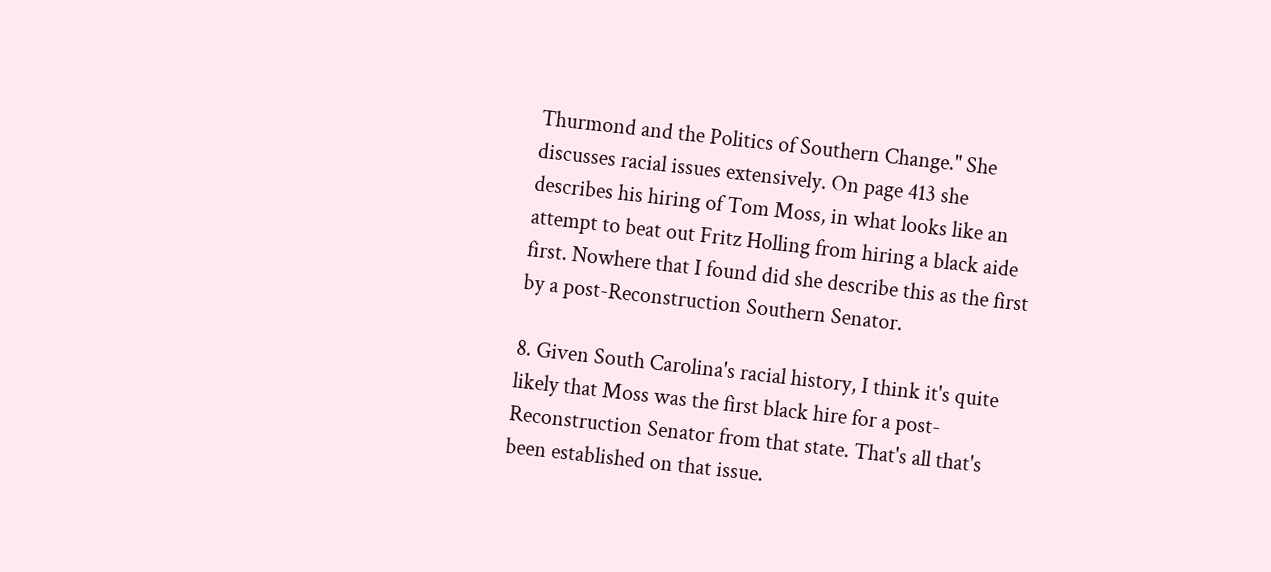Thurmond and the Politics of Southern Change." She discusses racial issues extensively. On page 413 she describes his hiring of Tom Moss, in what looks like an attempt to beat out Fritz Holling from hiring a black aide first. Nowhere that I found did she describe this as the first by a post-Reconstruction Southern Senator.

8. Given South Carolina's racial history, I think it's quite likely that Moss was the first black hire for a post-Reconstruction Senator from that state. That's all that's been established on that issue.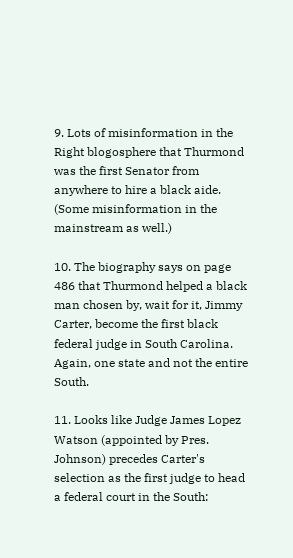9. Lots of misinformation in the Right blogosphere that Thurmond was the first Senator from anywhere to hire a black aide. (Some misinformation in the mainstream as well.)

10. The biography says on page 486 that Thurmond helped a black man chosen by, wait for it, Jimmy Carter, become the first black federal judge in South Carolina. Again, one state and not the entire South.

11. Looks like Judge James Lopez Watson (appointed by Pres. Johnson) precedes Carter's selection as the first judge to head a federal court in the South: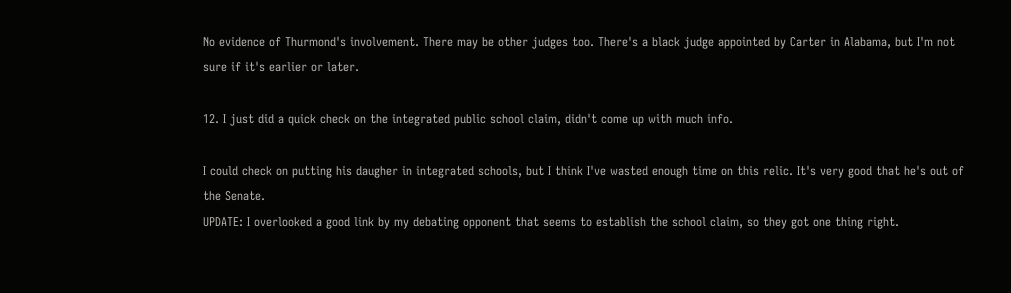No evidence of Thurmond's involvement. There may be other judges too. There's a black judge appointed by Carter in Alabama, but I'm not sure if it's earlier or later.

12. I just did a quick check on the integrated public school claim, didn't come up with much info.

I could check on putting his daugher in integrated schools, but I think I've wasted enough time on this relic. It's very good that he's out of the Senate.
UPDATE: I overlooked a good link by my debating opponent that seems to establish the school claim, so they got one thing right.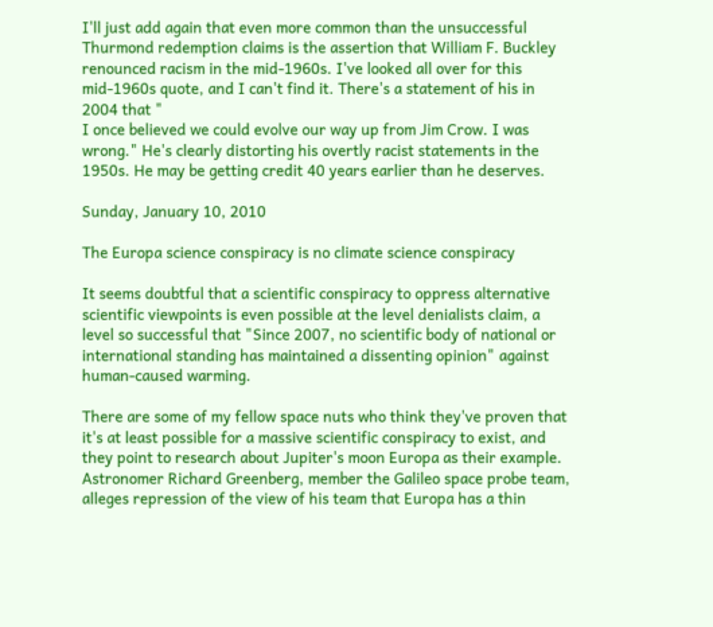I'll just add again that even more common than the unsuccessful Thurmond redemption claims is the assertion that William F. Buckley renounced racism in the mid-1960s. I've looked all over for this mid-1960s quote, and I can't find it. There's a statement of his in 2004 that "
I once believed we could evolve our way up from Jim Crow. I was wrong." He's clearly distorting his overtly racist statements in the 1950s. He may be getting credit 40 years earlier than he deserves.

Sunday, January 10, 2010

The Europa science conspiracy is no climate science conspiracy

It seems doubtful that a scientific conspiracy to oppress alternative scientific viewpoints is even possible at the level denialists claim, a level so successful that "Since 2007, no scientific body of national or international standing has maintained a dissenting opinion" against human-caused warming.

There are some of my fellow space nuts who think they've proven that it's at least possible for a massive scientific conspiracy to exist, and they point to research about Jupiter's moon Europa as their example. Astronomer Richard Greenberg, member the Galileo space probe team, alleges repression of the view of his team that Europa has a thin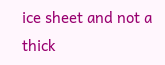ice sheet and not a thick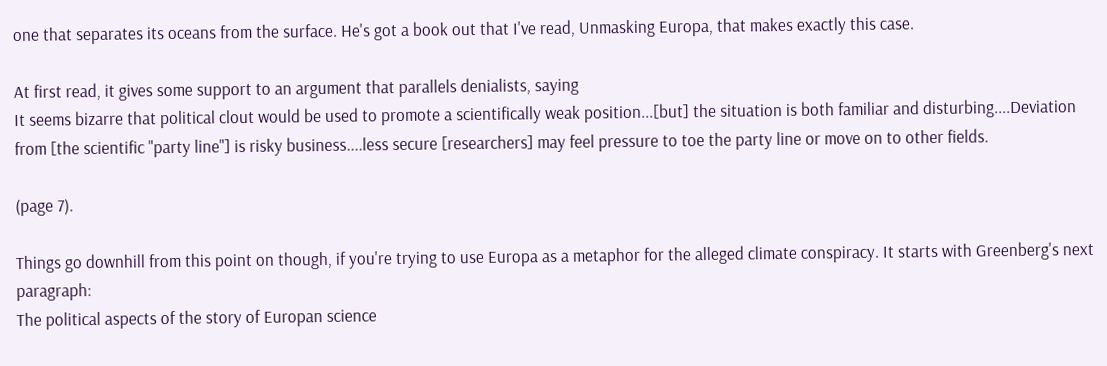one that separates its oceans from the surface. He's got a book out that I've read, Unmasking Europa, that makes exactly this case.

At first read, it gives some support to an argument that parallels denialists, saying
It seems bizarre that political clout would be used to promote a scientifically weak position...[but] the situation is both familiar and disturbing....Deviation from [the scientific "party line"] is risky business....less secure [researchers] may feel pressure to toe the party line or move on to other fields.

(page 7).

Things go downhill from this point on though, if you're trying to use Europa as a metaphor for the alleged climate conspiracy. It starts with Greenberg's next paragraph:
The political aspects of the story of Europan science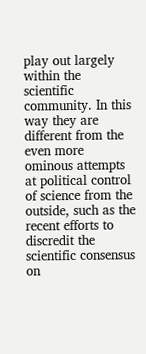play out largely within the scientific community. In this way they are different from the even more ominous attempts at political control of science from the outside, such as the recent efforts to discredit the scientific consensus on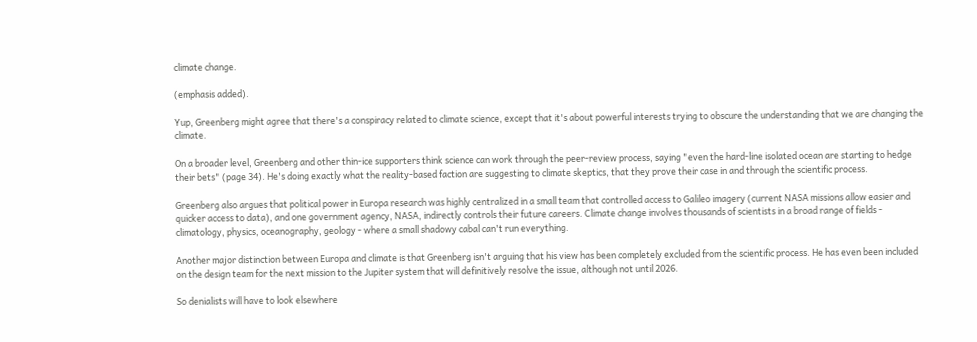climate change.

(emphasis added).

Yup, Greenberg might agree that there's a conspiracy related to climate science, except that it's about powerful interests trying to obscure the understanding that we are changing the climate.

On a broader level, Greenberg and other thin-ice supporters think science can work through the peer-review process, saying "even the hard-line isolated ocean are starting to hedge their bets" (page 34). He's doing exactly what the reality-based faction are suggesting to climate skeptics, that they prove their case in and through the scientific process.

Greenberg also argues that political power in Europa research was highly centralized in a small team that controlled access to Galileo imagery (current NASA missions allow easier and quicker access to data), and one government agency, NASA, indirectly controls their future careers. Climate change involves thousands of scientists in a broad range of fields - climatology, physics, oceanography, geology - where a small shadowy cabal can't run everything.

Another major distinction between Europa and climate is that Greenberg isn't arguing that his view has been completely excluded from the scientific process. He has even been included on the design team for the next mission to the Jupiter system that will definitively resolve the issue, although not until 2026.

So denialists will have to look elsewhere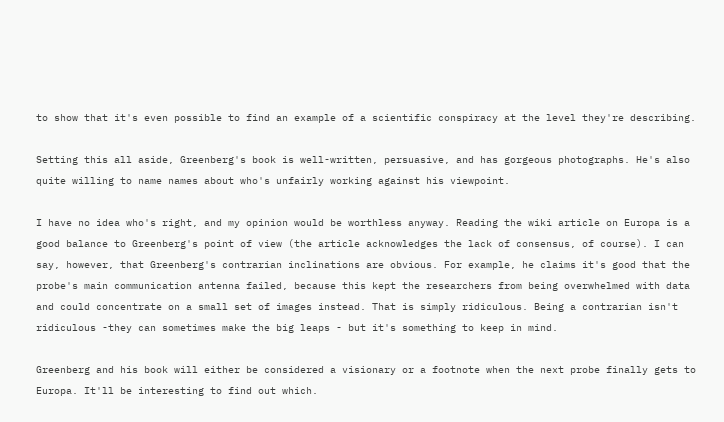to show that it's even possible to find an example of a scientific conspiracy at the level they're describing.

Setting this all aside, Greenberg's book is well-written, persuasive, and has gorgeous photographs. He's also quite willing to name names about who's unfairly working against his viewpoint.

I have no idea who's right, and my opinion would be worthless anyway. Reading the wiki article on Europa is a good balance to Greenberg's point of view (the article acknowledges the lack of consensus, of course). I can say, however, that Greenberg's contrarian inclinations are obvious. For example, he claims it's good that the probe's main communication antenna failed, because this kept the researchers from being overwhelmed with data and could concentrate on a small set of images instead. That is simply ridiculous. Being a contrarian isn't ridiculous -they can sometimes make the big leaps - but it's something to keep in mind.

Greenberg and his book will either be considered a visionary or a footnote when the next probe finally gets to Europa. It'll be interesting to find out which.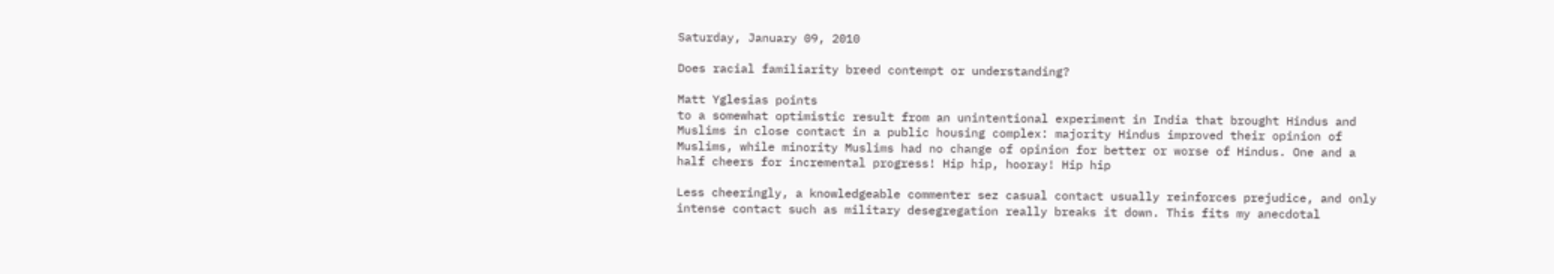Saturday, January 09, 2010

Does racial familiarity breed contempt or understanding?

Matt Yglesias points
to a somewhat optimistic result from an unintentional experiment in India that brought Hindus and Muslims in close contact in a public housing complex: majority Hindus improved their opinion of Muslims, while minority Muslims had no change of opinion for better or worse of Hindus. One and a half cheers for incremental progress! Hip hip, hooray! Hip hip

Less cheeringly, a knowledgeable commenter sez casual contact usually reinforces prejudice, and only intense contact such as military desegregation really breaks it down. This fits my anecdotal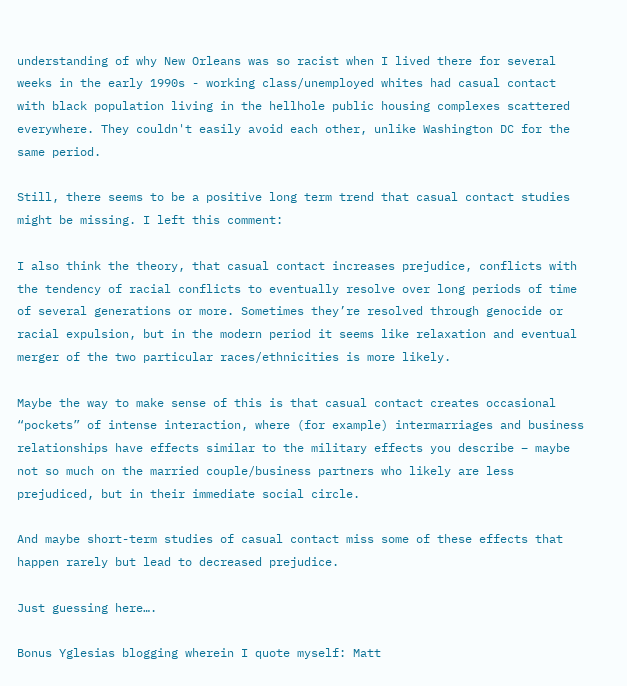understanding of why New Orleans was so racist when I lived there for several weeks in the early 1990s - working class/unemployed whites had casual contact with black population living in the hellhole public housing complexes scattered everywhere. They couldn't easily avoid each other, unlike Washington DC for the same period.

Still, there seems to be a positive long term trend that casual contact studies might be missing. I left this comment:

I also think the theory, that casual contact increases prejudice, conflicts with the tendency of racial conflicts to eventually resolve over long periods of time of several generations or more. Sometimes they’re resolved through genocide or racial expulsion, but in the modern period it seems like relaxation and eventual merger of the two particular races/ethnicities is more likely.

Maybe the way to make sense of this is that casual contact creates occasional “pockets” of intense interaction, where (for example) intermarriages and business relationships have effects similar to the military effects you describe – maybe not so much on the married couple/business partners who likely are less prejudiced, but in their immediate social circle.

And maybe short-term studies of casual contact miss some of these effects that happen rarely but lead to decreased prejudice.

Just guessing here….

Bonus Yglesias blogging wherein I quote myself: Matt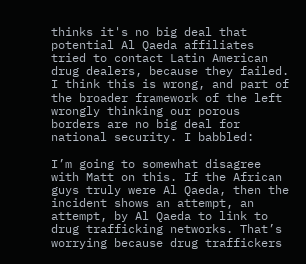thinks it's no big deal that potential Al Qaeda affiliates tried to contact Latin American drug dealers, because they failed. I think this is wrong, and part of the broader framework of the left wrongly thinking our porous borders are no big deal for national security. I babbled:

I’m going to somewhat disagree with Matt on this. If the African guys truly were Al Qaeda, then the incident shows an attempt, an attempt, by Al Qaeda to link to drug trafficking networks. That’s worrying because drug traffickers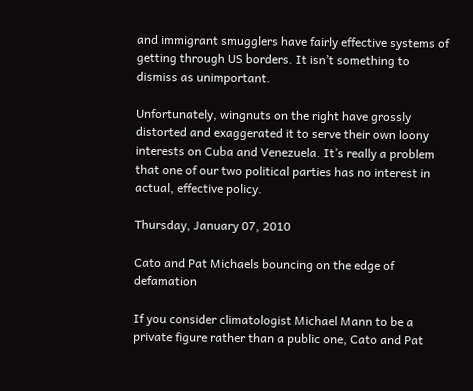and immigrant smugglers have fairly effective systems of getting through US borders. It isn’t something to dismiss as unimportant.

Unfortunately, wingnuts on the right have grossly distorted and exaggerated it to serve their own loony interests on Cuba and Venezuela. It’s really a problem that one of our two political parties has no interest in actual, effective policy.

Thursday, January 07, 2010

Cato and Pat Michaels bouncing on the edge of defamation

If you consider climatologist Michael Mann to be a private figure rather than a public one, Cato and Pat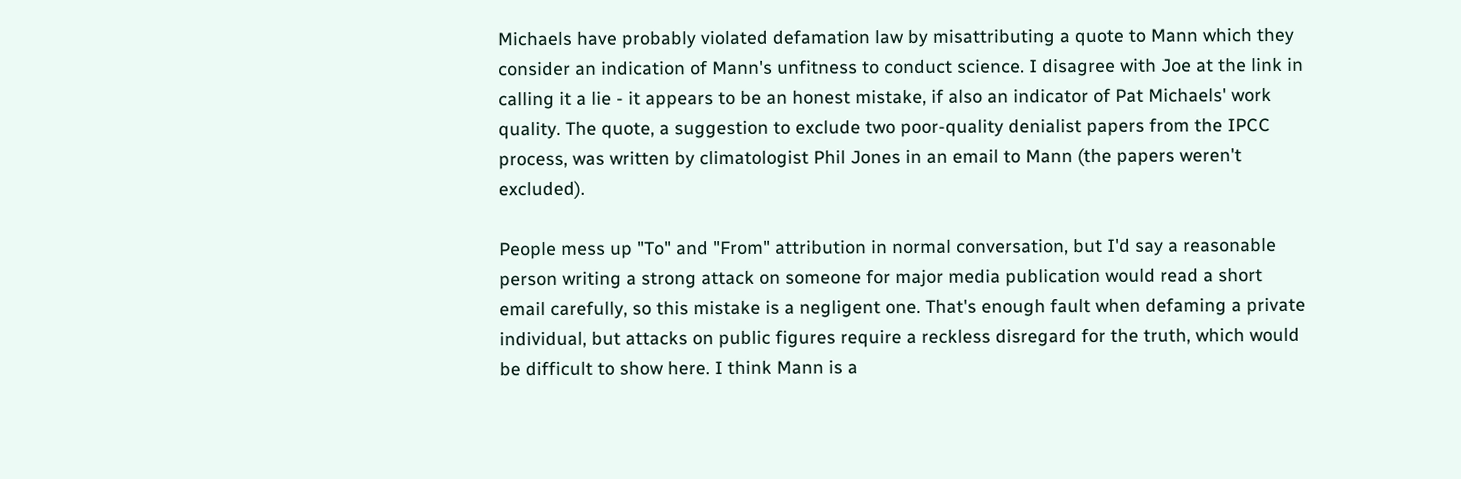Michaels have probably violated defamation law by misattributing a quote to Mann which they consider an indication of Mann's unfitness to conduct science. I disagree with Joe at the link in calling it a lie - it appears to be an honest mistake, if also an indicator of Pat Michaels' work quality. The quote, a suggestion to exclude two poor-quality denialist papers from the IPCC process, was written by climatologist Phil Jones in an email to Mann (the papers weren't excluded).

People mess up "To" and "From" attribution in normal conversation, but I'd say a reasonable person writing a strong attack on someone for major media publication would read a short email carefully, so this mistake is a negligent one. That's enough fault when defaming a private individual, but attacks on public figures require a reckless disregard for the truth, which would be difficult to show here. I think Mann is a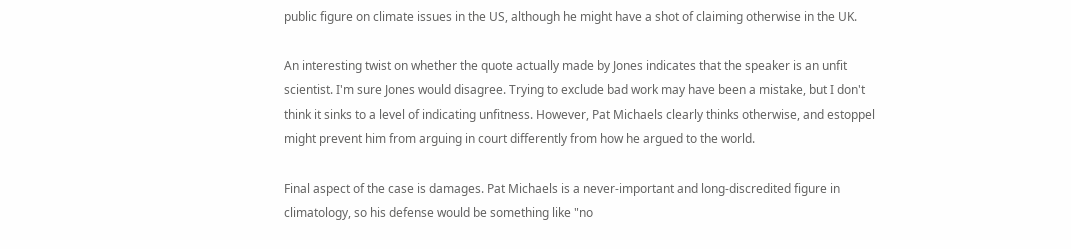public figure on climate issues in the US, although he might have a shot of claiming otherwise in the UK.

An interesting twist on whether the quote actually made by Jones indicates that the speaker is an unfit scientist. I'm sure Jones would disagree. Trying to exclude bad work may have been a mistake, but I don't think it sinks to a level of indicating unfitness. However, Pat Michaels clearly thinks otherwise, and estoppel might prevent him from arguing in court differently from how he argued to the world.

Final aspect of the case is damages. Pat Michaels is a never-important and long-discredited figure in climatology, so his defense would be something like "no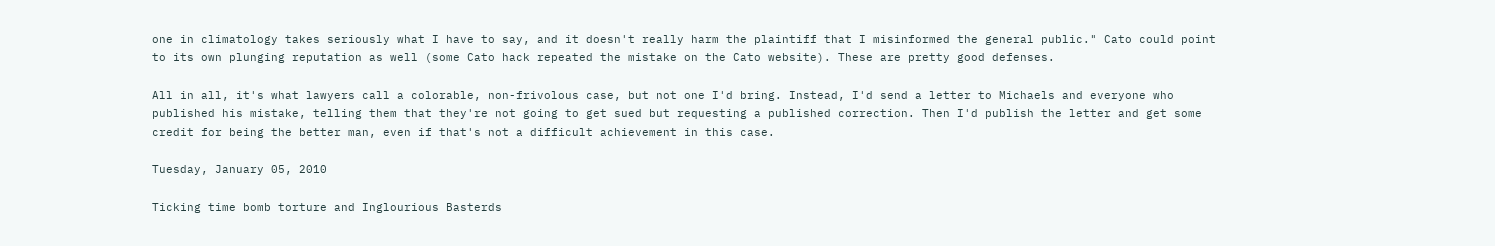one in climatology takes seriously what I have to say, and it doesn't really harm the plaintiff that I misinformed the general public." Cato could point to its own plunging reputation as well (some Cato hack repeated the mistake on the Cato website). These are pretty good defenses.

All in all, it's what lawyers call a colorable, non-frivolous case, but not one I'd bring. Instead, I'd send a letter to Michaels and everyone who published his mistake, telling them that they're not going to get sued but requesting a published correction. Then I'd publish the letter and get some credit for being the better man, even if that's not a difficult achievement in this case.

Tuesday, January 05, 2010

Ticking time bomb torture and Inglourious Basterds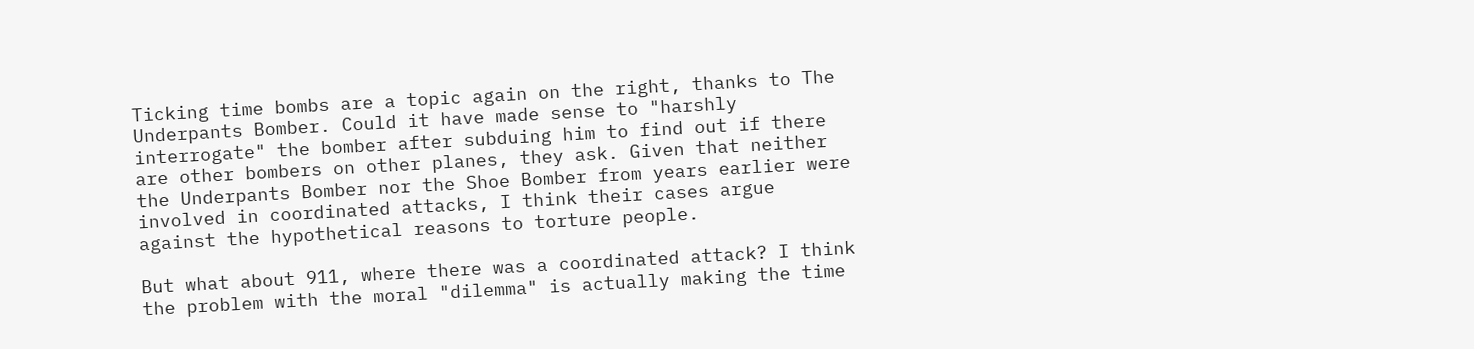Ticking time bombs are a topic again on the right, thanks to The Underpants Bomber. Could it have made sense to "harshly interrogate" the bomber after subduing him to find out if there are other bombers on other planes, they ask. Given that neither the Underpants Bomber nor the Shoe Bomber from years earlier were involved in coordinated attacks, I think their cases argue against the hypothetical reasons to torture people.

But what about 911, where there was a coordinated attack? I think the problem with the moral "dilemma" is actually making the time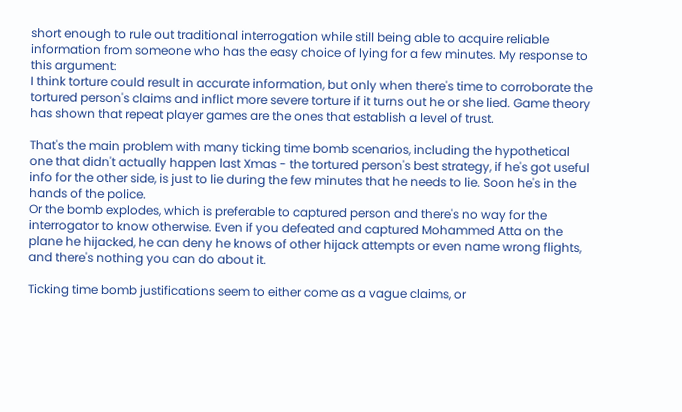short enough to rule out traditional interrogation while still being able to acquire reliable information from someone who has the easy choice of lying for a few minutes. My response to this argument:
I think torture could result in accurate information, but only when there's time to corroborate the tortured person's claims and inflict more severe torture if it turns out he or she lied. Game theory has shown that repeat player games are the ones that establish a level of trust.

That's the main problem with many ticking time bomb scenarios, including the hypothetical one that didn't actually happen last Xmas - the tortured person's best strategy, if he's got useful info for the other side, is just to lie during the few minutes that he needs to lie. Soon he's in the hands of the police.
Or the bomb explodes, which is preferable to captured person and there's no way for the interrogator to know otherwise. Even if you defeated and captured Mohammed Atta on the plane he hijacked, he can deny he knows of other hijack attempts or even name wrong flights, and there's nothing you can do about it.

Ticking time bomb justifications seem to either come as a vague claims, or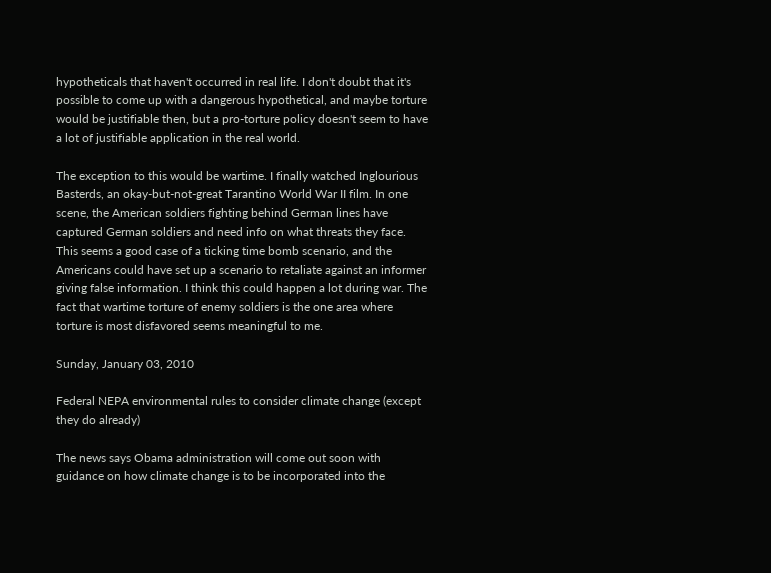hypotheticals that haven't occurred in real life. I don't doubt that it's possible to come up with a dangerous hypothetical, and maybe torture would be justifiable then, but a pro-torture policy doesn't seem to have a lot of justifiable application in the real world.

The exception to this would be wartime. I finally watched Inglourious Basterds, an okay-but-not-great Tarantino World War II film. In one scene, the American soldiers fighting behind German lines have captured German soldiers and need info on what threats they face. This seems a good case of a ticking time bomb scenario, and the Americans could have set up a scenario to retaliate against an informer giving false information. I think this could happen a lot during war. The fact that wartime torture of enemy soldiers is the one area where torture is most disfavored seems meaningful to me.

Sunday, January 03, 2010

Federal NEPA environmental rules to consider climate change (except they do already)

The news says Obama administration will come out soon with guidance on how climate change is to be incorporated into the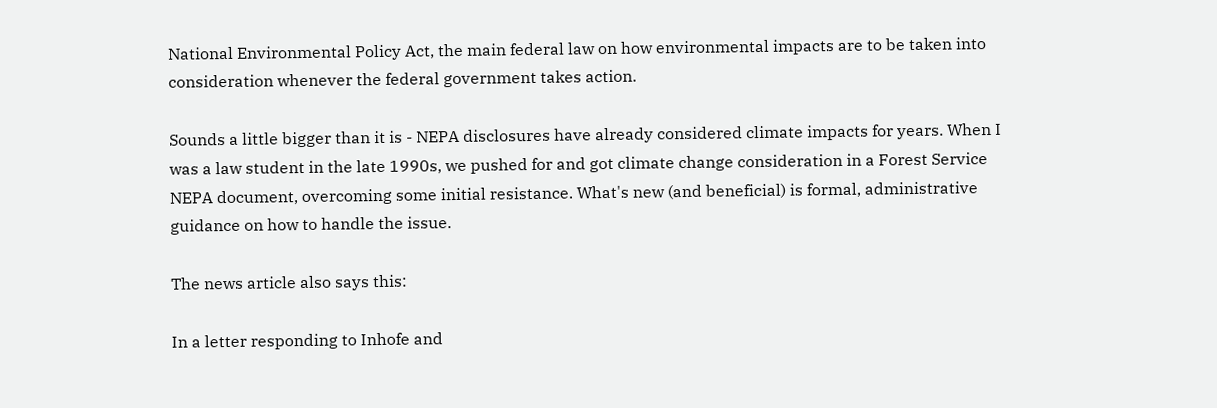National Environmental Policy Act, the main federal law on how environmental impacts are to be taken into consideration whenever the federal government takes action.

Sounds a little bigger than it is - NEPA disclosures have already considered climate impacts for years. When I was a law student in the late 1990s, we pushed for and got climate change consideration in a Forest Service NEPA document, overcoming some initial resistance. What's new (and beneficial) is formal, administrative guidance on how to handle the issue.

The news article also says this:

In a letter responding to Inhofe and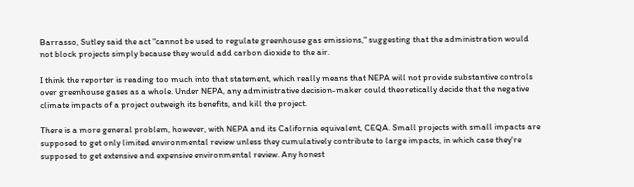Barrasso, Sutley said the act "cannot be used to regulate greenhouse gas emissions," suggesting that the administration would not block projects simply because they would add carbon dioxide to the air.

I think the reporter is reading too much into that statement, which really means that NEPA will not provide substantive controls over greenhouse gases as a whole. Under NEPA, any administrative decision-maker could theoretically decide that the negative climate impacts of a project outweigh its benefits, and kill the project.

There is a more general problem, however, with NEPA and its California equivalent, CEQA. Small projects with small impacts are supposed to get only limited environmental review unless they cumulatively contribute to large impacts, in which case they're supposed to get extensive and expensive environmental review. Any honest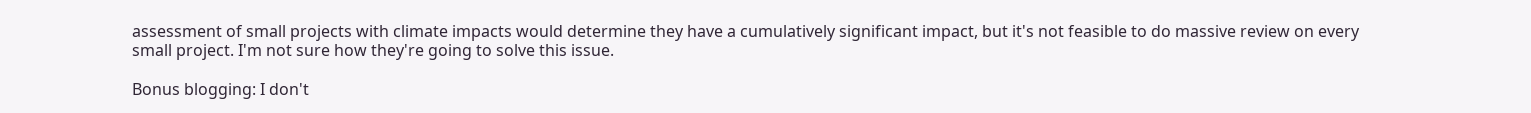assessment of small projects with climate impacts would determine they have a cumulatively significant impact, but it's not feasible to do massive review on every small project. I'm not sure how they're going to solve this issue.

Bonus blogging: I don't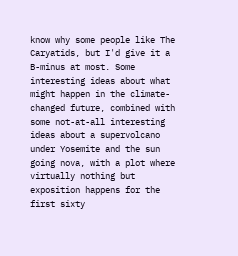know why some people like The Caryatids, but I'd give it a B-minus at most. Some interesting ideas about what might happen in the climate-changed future, combined with some not-at-all interesting ideas about a supervolcano under Yosemite and the sun going nova, with a plot where virtually nothing but exposition happens for the first sixty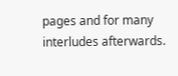pages and for many interludes afterwards.